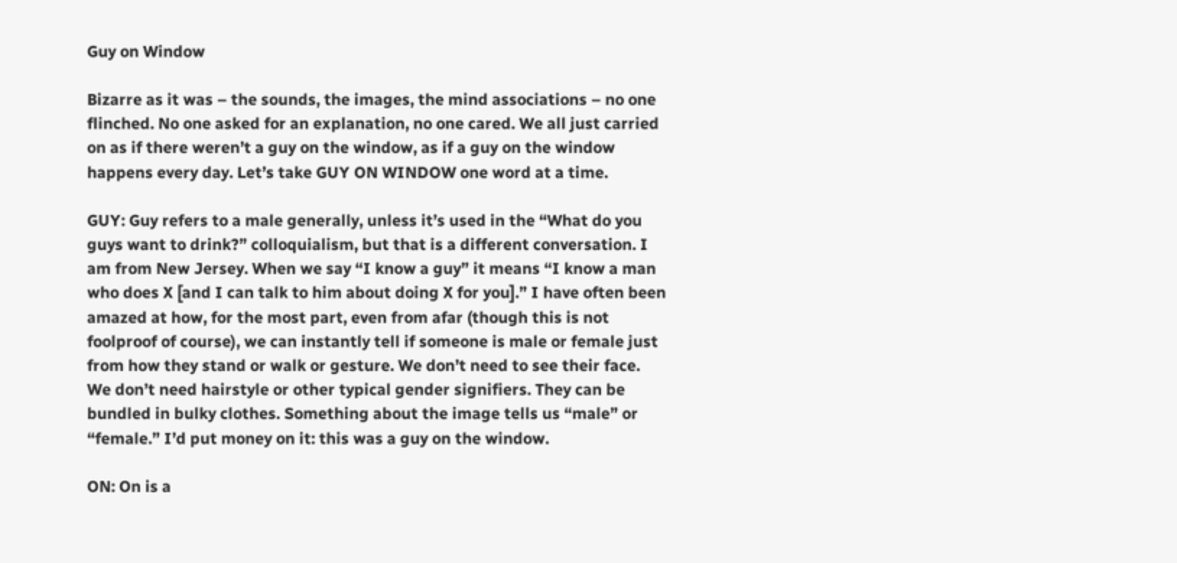Guy on Window

Bizarre as it was – the sounds, the images, the mind associations – no one flinched. No one asked for an explanation, no one cared. We all just carried on as if there weren’t a guy on the window, as if a guy on the window happens every day. Let’s take GUY ON WINDOW one word at a time.

GUY: Guy refers to a male generally, unless it’s used in the “What do you guys want to drink?” colloquialism, but that is a different conversation. I am from New Jersey. When we say “I know a guy” it means “I know a man who does X [and I can talk to him about doing X for you].” I have often been amazed at how, for the most part, even from afar (though this is not foolproof of course), we can instantly tell if someone is male or female just from how they stand or walk or gesture. We don’t need to see their face. We don’t need hairstyle or other typical gender signifiers. They can be bundled in bulky clothes. Something about the image tells us “male” or “female.” I’d put money on it: this was a guy on the window.

ON: On is a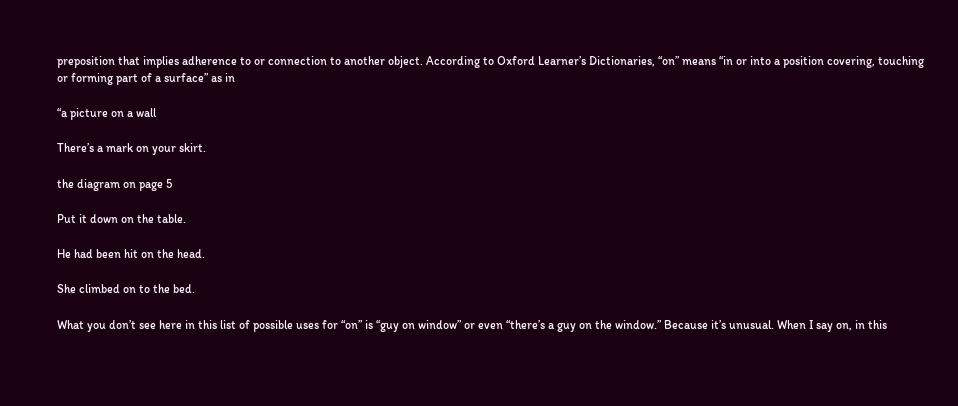preposition that implies adherence to or connection to another object. According to Oxford Learner’s Dictionaries, “on” means “in or into a position covering, touching or forming part of a surface” as in

“a picture on a wall

There’s a mark on your skirt.

the diagram on page 5

Put it down on the table.

He had been hit on the head.

She climbed on to the bed.

What you don’t see here in this list of possible uses for “on” is “guy on window” or even “there’s a guy on the window.” Because it’s unusual. When I say on, in this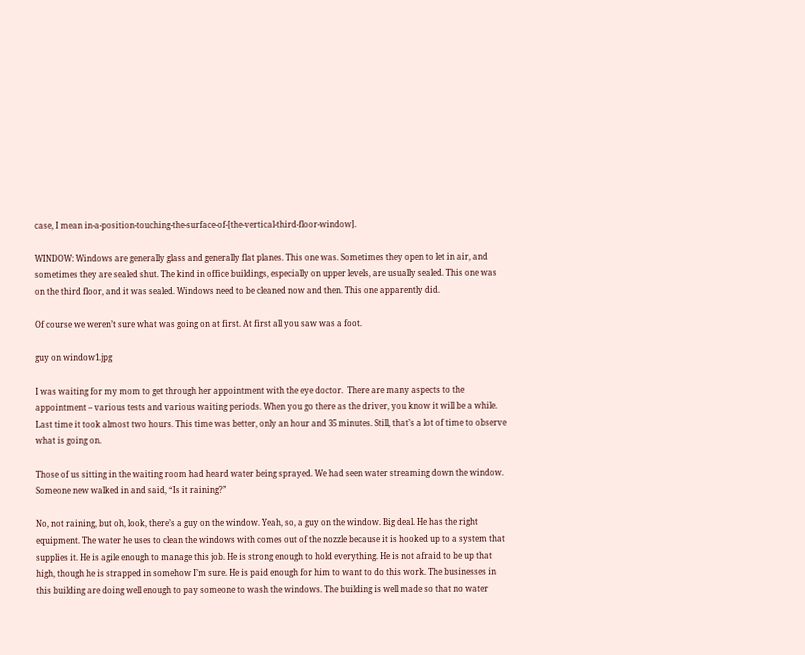case, I mean in-a-position-touching-the-surface-of-[the-vertical-third-floor-window].

WINDOW: Windows are generally glass and generally flat planes. This one was. Sometimes they open to let in air, and sometimes they are sealed shut. The kind in office buildings, especially on upper levels, are usually sealed. This one was on the third floor, and it was sealed. Windows need to be cleaned now and then. This one apparently did.

Of course we weren’t sure what was going on at first. At first all you saw was a foot.

guy on window1.jpg

I was waiting for my mom to get through her appointment with the eye doctor.  There are many aspects to the appointment – various tests and various waiting periods. When you go there as the driver, you know it will be a while. Last time it took almost two hours. This time was better, only an hour and 35 minutes. Still, that’s a lot of time to observe what is going on.

Those of us sitting in the waiting room had heard water being sprayed. We had seen water streaming down the window. Someone new walked in and said, “Is it raining?”

No, not raining, but oh, look, there’s a guy on the window. Yeah, so, a guy on the window. Big deal. He has the right equipment. The water he uses to clean the windows with comes out of the nozzle because it is hooked up to a system that supplies it. He is agile enough to manage this job. He is strong enough to hold everything. He is not afraid to be up that high, though he is strapped in somehow I’m sure. He is paid enough for him to want to do this work. The businesses in this building are doing well enough to pay someone to wash the windows. The building is well made so that no water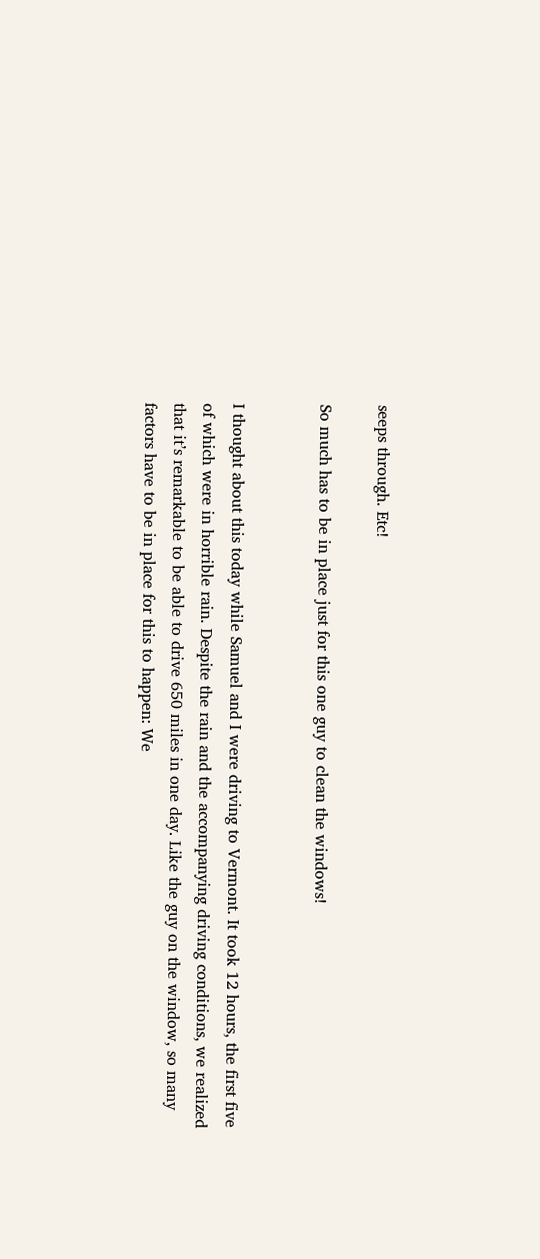seeps through. Etc!

So much has to be in place just for this one guy to clean the windows!


I thought about this today while Samuel and I were driving to Vermont. It took 12 hours, the first five of which were in horrible rain. Despite the rain and the accompanying driving conditions, we realized that it’s remarkable to be able to drive 650 miles in one day. Like the guy on the window, so many factors have to be in place for this to happen: We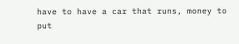have to have a car that runs, money to put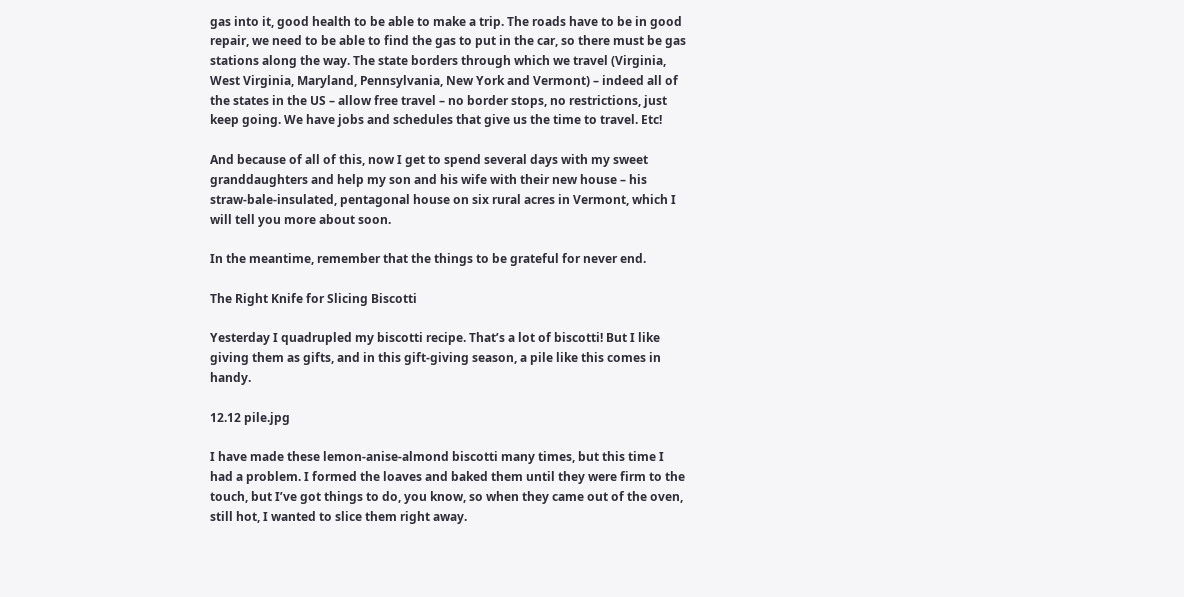gas into it, good health to be able to make a trip. The roads have to be in good repair, we need to be able to find the gas to put in the car, so there must be gas stations along the way. The state borders through which we travel (Virginia, West Virginia, Maryland, Pennsylvania, New York and Vermont) – indeed all of the states in the US – allow free travel – no border stops, no restrictions, just keep going. We have jobs and schedules that give us the time to travel. Etc!

And because of all of this, now I get to spend several days with my sweet granddaughters and help my son and his wife with their new house – his straw-bale-insulated, pentagonal house on six rural acres in Vermont, which I will tell you more about soon.

In the meantime, remember that the things to be grateful for never end.

The Right Knife for Slicing Biscotti

Yesterday I quadrupled my biscotti recipe. That’s a lot of biscotti! But I like giving them as gifts, and in this gift-giving season, a pile like this comes in handy.

12.12 pile.jpg

I have made these lemon-anise-almond biscotti many times, but this time I had a problem. I formed the loaves and baked them until they were firm to the touch, but I’ve got things to do, you know, so when they came out of the oven, still hot, I wanted to slice them right away.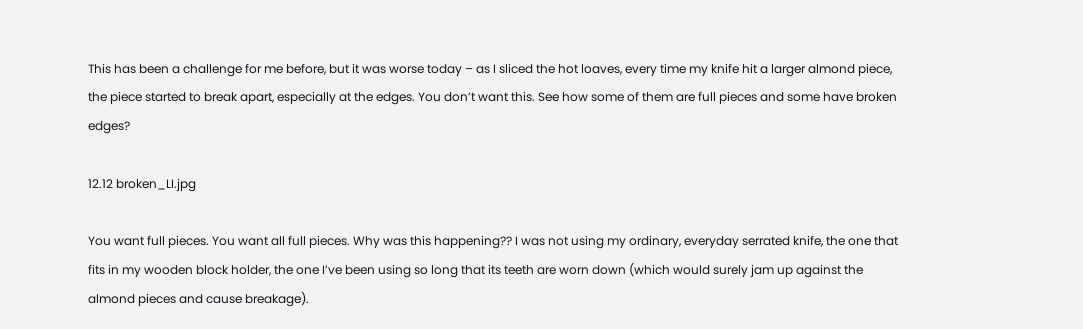This has been a challenge for me before, but it was worse today – as I sliced the hot loaves, every time my knife hit a larger almond piece, the piece started to break apart, especially at the edges. You don’t want this. See how some of them are full pieces and some have broken edges?

12.12 broken_LI.jpg

You want full pieces. You want all full pieces. Why was this happening?? I was not using my ordinary, everyday serrated knife, the one that fits in my wooden block holder, the one I’ve been using so long that its teeth are worn down (which would surely jam up against the almond pieces and cause breakage).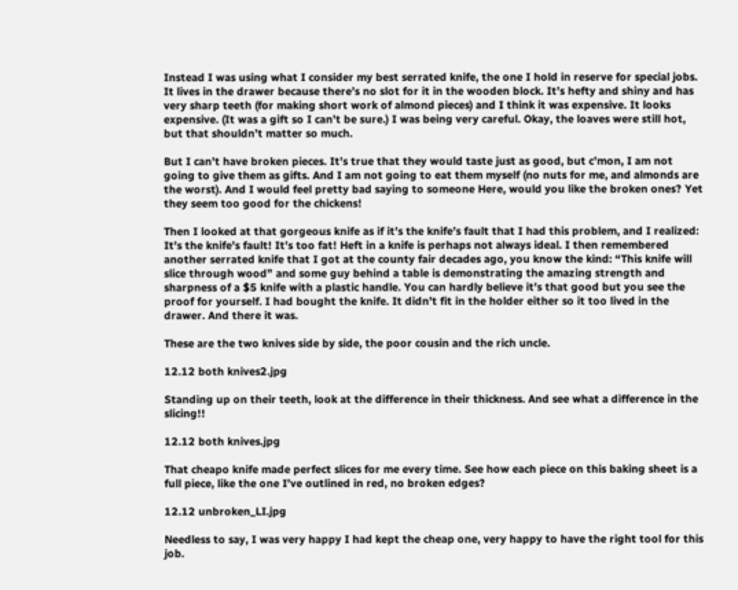Instead I was using what I consider my best serrated knife, the one I hold in reserve for special jobs. It lives in the drawer because there’s no slot for it in the wooden block. It’s hefty and shiny and has very sharp teeth (for making short work of almond pieces) and I think it was expensive. It looks expensive. (It was a gift so I can’t be sure.) I was being very careful. Okay, the loaves were still hot, but that shouldn’t matter so much.

But I can’t have broken pieces. It’s true that they would taste just as good, but c’mon, I am not going to give them as gifts. And I am not going to eat them myself (no nuts for me, and almonds are the worst). And I would feel pretty bad saying to someone Here, would you like the broken ones? Yet they seem too good for the chickens!

Then I looked at that gorgeous knife as if it’s the knife’s fault that I had this problem, and I realized: It’s the knife’s fault! It’s too fat! Heft in a knife is perhaps not always ideal. I then remembered another serrated knife that I got at the county fair decades ago, you know the kind: “This knife will slice through wood” and some guy behind a table is demonstrating the amazing strength and sharpness of a $5 knife with a plastic handle. You can hardly believe it’s that good but you see the proof for yourself. I had bought the knife. It didn’t fit in the holder either so it too lived in the drawer. And there it was.

These are the two knives side by side, the poor cousin and the rich uncle.

12.12 both knives2.jpg

Standing up on their teeth, look at the difference in their thickness. And see what a difference in the slicing!!

12.12 both knives.jpg

That cheapo knife made perfect slices for me every time. See how each piece on this baking sheet is a full piece, like the one I’ve outlined in red, no broken edges?

12.12 unbroken_LI.jpg

Needless to say, I was very happy I had kept the cheap one, very happy to have the right tool for this job.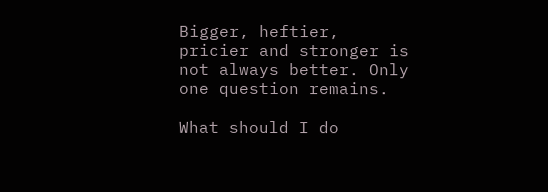Bigger, heftier, pricier and stronger is not always better. Only one question remains.

What should I do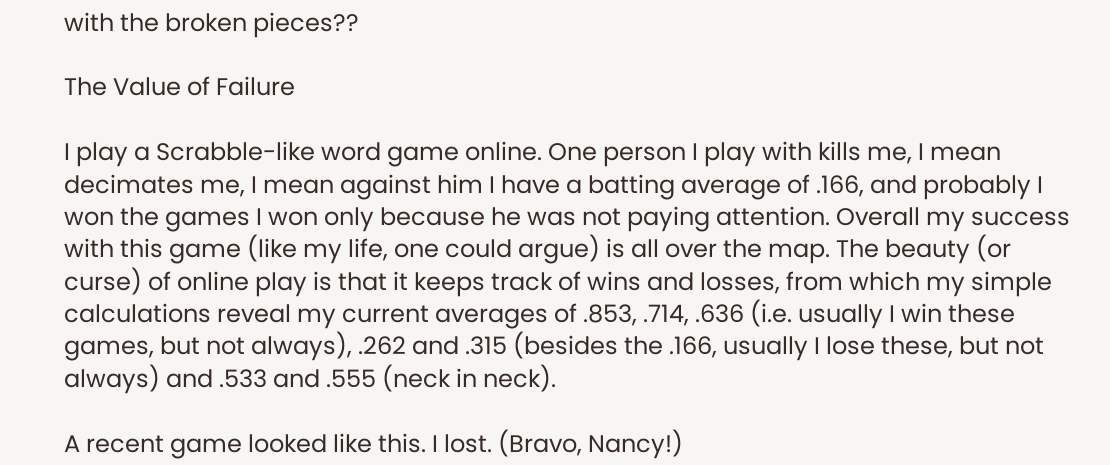with the broken pieces??

The Value of Failure

I play a Scrabble-like word game online. One person I play with kills me, I mean decimates me, I mean against him I have a batting average of .166, and probably I won the games I won only because he was not paying attention. Overall my success with this game (like my life, one could argue) is all over the map. The beauty (or curse) of online play is that it keeps track of wins and losses, from which my simple calculations reveal my current averages of .853, .714, .636 (i.e. usually I win these games, but not always), .262 and .315 (besides the .166, usually I lose these, but not always) and .533 and .555 (neck in neck).

A recent game looked like this. I lost. (Bravo, Nancy!)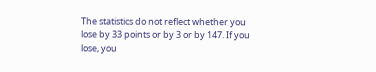The statistics do not reflect whether you lose by 33 points or by 3 or by 147. If you lose, you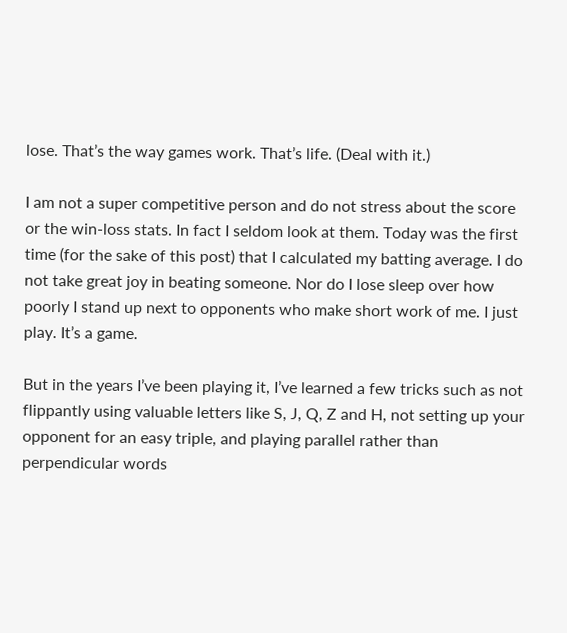lose. That’s the way games work. That’s life. (Deal with it.)

I am not a super competitive person and do not stress about the score or the win-loss stats. In fact I seldom look at them. Today was the first time (for the sake of this post) that I calculated my batting average. I do not take great joy in beating someone. Nor do I lose sleep over how poorly I stand up next to opponents who make short work of me. I just play. It’s a game.

But in the years I’ve been playing it, I’ve learned a few tricks such as not flippantly using valuable letters like S, J, Q, Z and H, not setting up your opponent for an easy triple, and playing parallel rather than perpendicular words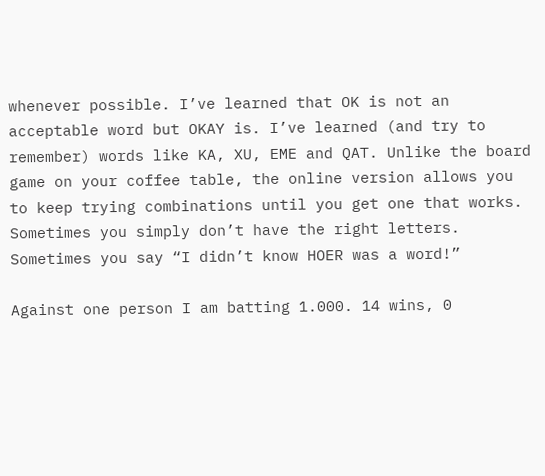whenever possible. I’ve learned that OK is not an acceptable word but OKAY is. I’ve learned (and try to remember) words like KA, XU, EME and QAT. Unlike the board game on your coffee table, the online version allows you to keep trying combinations until you get one that works. Sometimes you simply don’t have the right letters. Sometimes you say “I didn’t know HOER was a word!”

Against one person I am batting 1.000. 14 wins, 0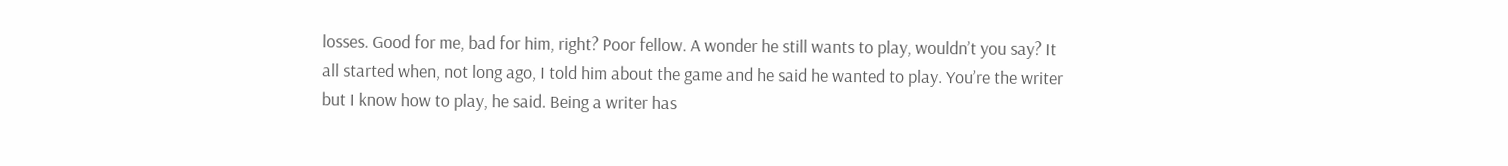losses. Good for me, bad for him, right? Poor fellow. A wonder he still wants to play, wouldn’t you say? It all started when, not long ago, I told him about the game and he said he wanted to play. You’re the writer but I know how to play, he said. Being a writer has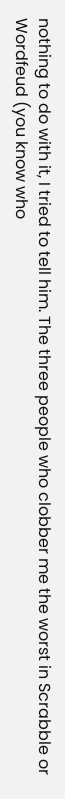nothing to do with it, I tried to tell him. The three people who clobber me the worst in Scrabble or Wordfeud (you know who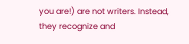you are!) are not writers. Instead, they recognize and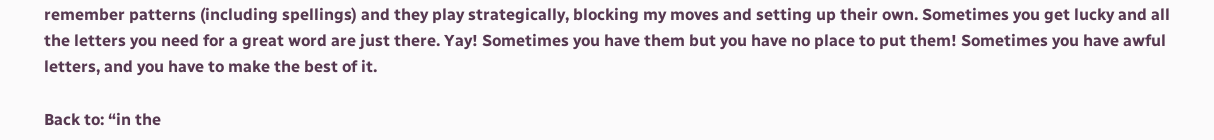remember patterns (including spellings) and they play strategically, blocking my moves and setting up their own. Sometimes you get lucky and all the letters you need for a great word are just there. Yay! Sometimes you have them but you have no place to put them! Sometimes you have awful letters, and you have to make the best of it.

Back to: “in the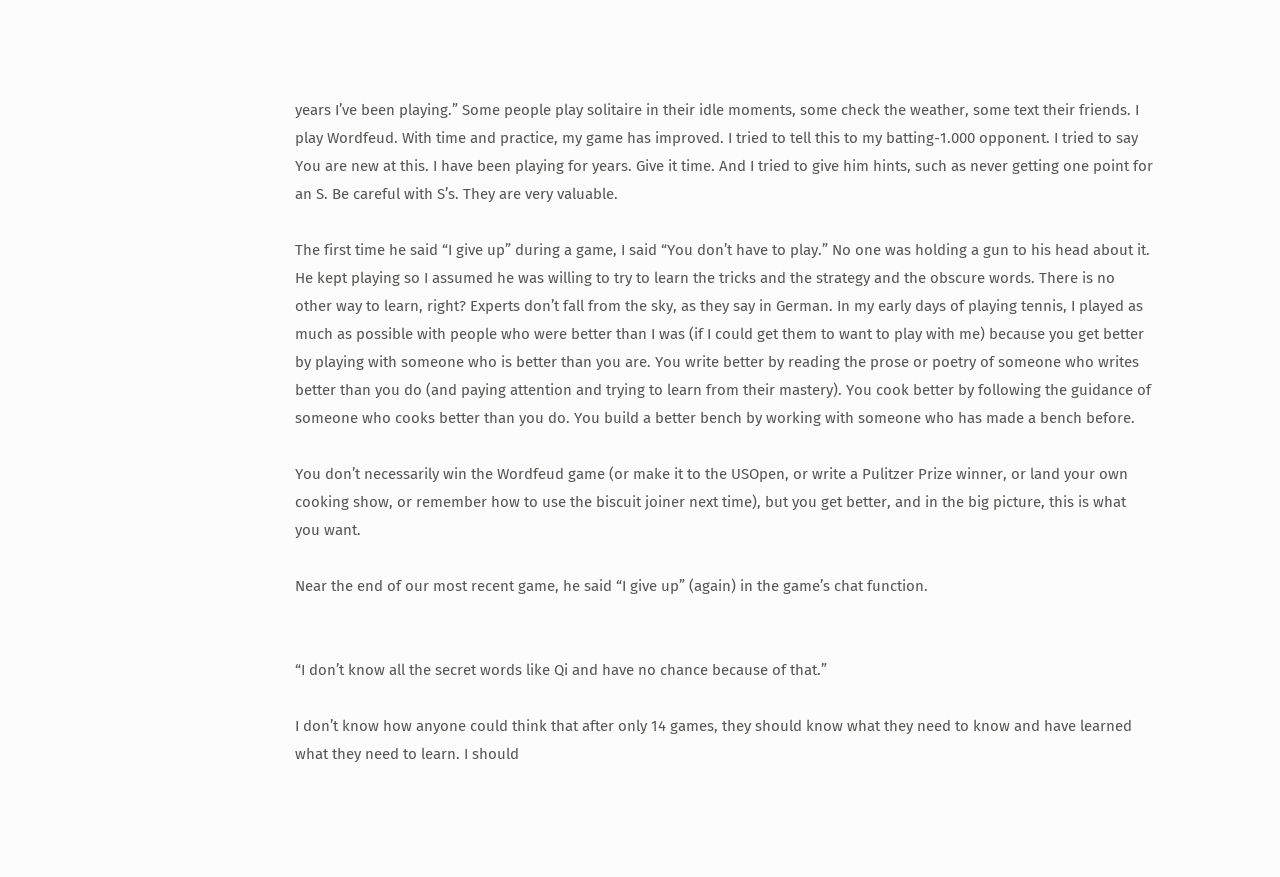years I’ve been playing.” Some people play solitaire in their idle moments, some check the weather, some text their friends. I play Wordfeud. With time and practice, my game has improved. I tried to tell this to my batting-1.000 opponent. I tried to say You are new at this. I have been playing for years. Give it time. And I tried to give him hints, such as never getting one point for an S. Be careful with S’s. They are very valuable.

The first time he said “I give up” during a game, I said “You don’t have to play.” No one was holding a gun to his head about it. He kept playing so I assumed he was willing to try to learn the tricks and the strategy and the obscure words. There is no other way to learn, right? Experts don’t fall from the sky, as they say in German. In my early days of playing tennis, I played as much as possible with people who were better than I was (if I could get them to want to play with me) because you get better by playing with someone who is better than you are. You write better by reading the prose or poetry of someone who writes better than you do (and paying attention and trying to learn from their mastery). You cook better by following the guidance of someone who cooks better than you do. You build a better bench by working with someone who has made a bench before.

You don’t necessarily win the Wordfeud game (or make it to the USOpen, or write a Pulitzer Prize winner, or land your own cooking show, or remember how to use the biscuit joiner next time), but you get better, and in the big picture, this is what you want.

Near the end of our most recent game, he said “I give up” (again) in the game’s chat function.


“I don’t know all the secret words like Qi and have no chance because of that.”

I don’t know how anyone could think that after only 14 games, they should know what they need to know and have learned what they need to learn. I should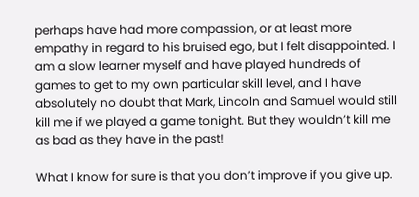perhaps have had more compassion, or at least more empathy in regard to his bruised ego, but I felt disappointed. I am a slow learner myself and have played hundreds of games to get to my own particular skill level, and I have absolutely no doubt that Mark, Lincoln and Samuel would still kill me if we played a game tonight. But they wouldn’t kill me as bad as they have in the past!

What I know for sure is that you don’t improve if you give up.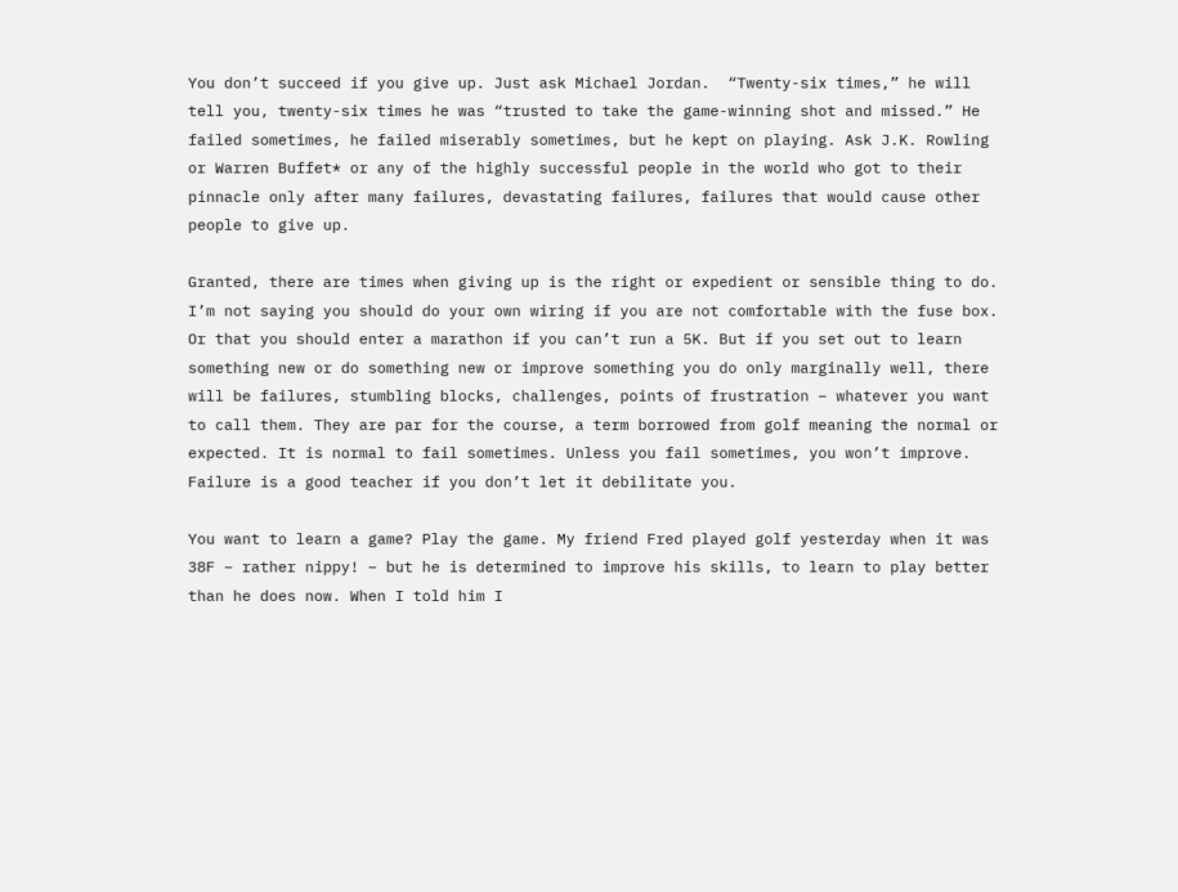You don’t succeed if you give up. Just ask Michael Jordan.  “Twenty-six times,” he will tell you, twenty-six times he was “trusted to take the game-winning shot and missed.” He failed sometimes, he failed miserably sometimes, but he kept on playing. Ask J.K. Rowling or Warren Buffet* or any of the highly successful people in the world who got to their pinnacle only after many failures, devastating failures, failures that would cause other people to give up.

Granted, there are times when giving up is the right or expedient or sensible thing to do. I’m not saying you should do your own wiring if you are not comfortable with the fuse box. Or that you should enter a marathon if you can’t run a 5K. But if you set out to learn something new or do something new or improve something you do only marginally well, there will be failures, stumbling blocks, challenges, points of frustration – whatever you want to call them. They are par for the course, a term borrowed from golf meaning the normal or expected. It is normal to fail sometimes. Unless you fail sometimes, you won’t improve. Failure is a good teacher if you don’t let it debilitate you.

You want to learn a game? Play the game. My friend Fred played golf yesterday when it was 38F – rather nippy! – but he is determined to improve his skills, to learn to play better than he does now. When I told him I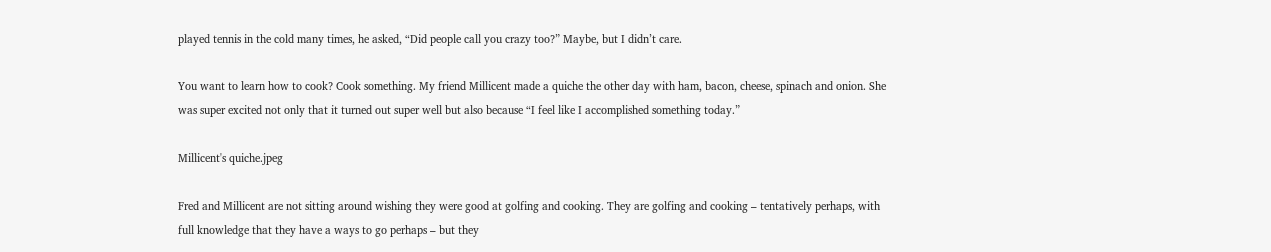played tennis in the cold many times, he asked, “Did people call you crazy too?” Maybe, but I didn’t care.

You want to learn how to cook? Cook something. My friend Millicent made a quiche the other day with ham, bacon, cheese, spinach and onion. She was super excited not only that it turned out super well but also because “I feel like I accomplished something today.”

Millicent's quiche.jpeg

Fred and Millicent are not sitting around wishing they were good at golfing and cooking. They are golfing and cooking – tentatively perhaps, with full knowledge that they have a ways to go perhaps – but they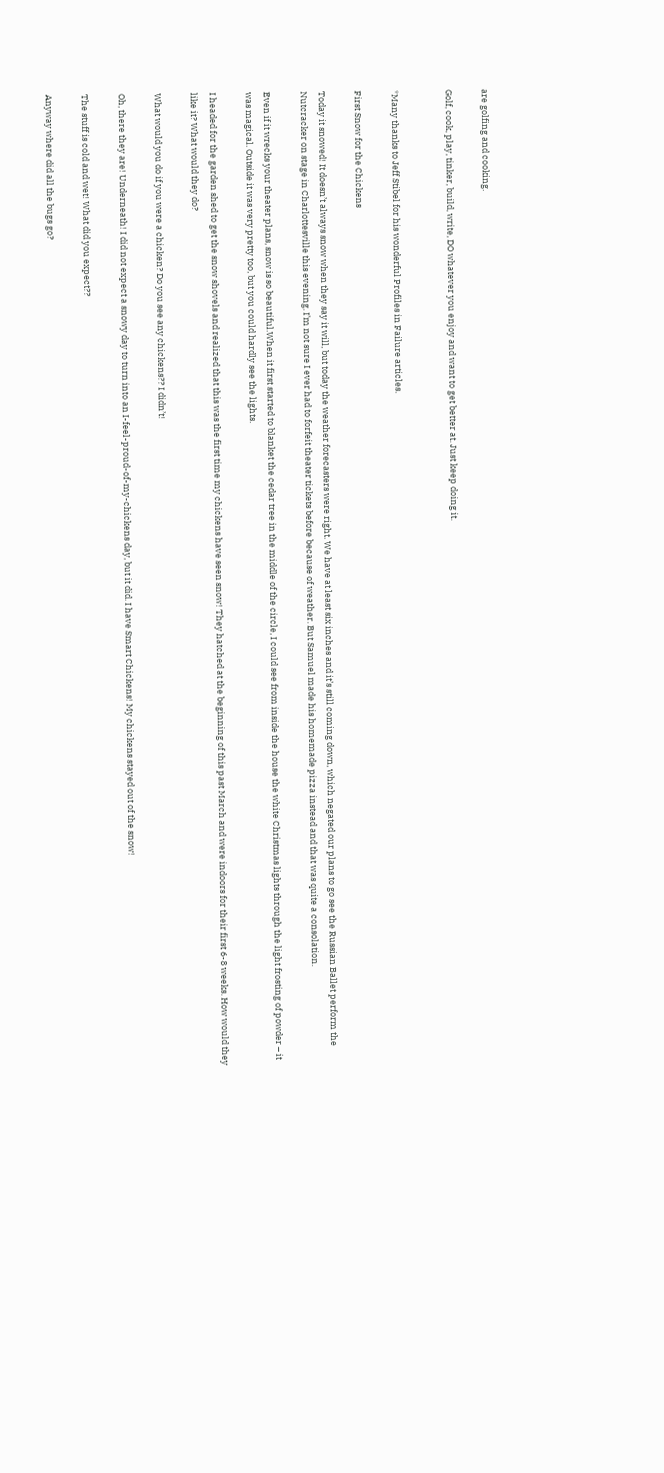are golfing and cooking.

Golf, cook, play, tinker, build, write, DO whatever you enjoy and want to get better at. Just keep doing it.


*Many thanks to Jeff Stibel for his wonderful Profiles in Failure articles.

First Snow for the Chickens

Today it snowed! It doesn’t always snow when they say it will, but today the weather forecasters were right. We have at least six inches and it’s still coming down, which negated our plans to go see the Russian Ballet perform the Nutcracker on stage in Charlottesville this evening. I’m not sure I ever had to forfeit theater tickets before because of weather. But Samuel made his homemade pizza instead and that was quite a consolation.

Even if it wrecks your theater plans, snow is so beautiful.When it first started to blanket the cedar tree in the middle of the circle, I could see from inside the house the white Christmas lights through the light frosting of powder – it was magical. Outside it was very pretty too, but you could hardly see the lights.

I headed for the garden shed to get the snow shovels and realized that this was the first time my chickens have seen snow! They hatched at the beginning of this past March and were indoors for their first 6-8 weeks. How would they like it? What would they do?

What would you do if you were a chicken? Do you see any chickens?? I didn’t!

Oh, there they are! Underneath! I did not expect a snowy day to turn into an I-feel-proud-of-my-chickens day, but it did. I have Smart Chickens! My chickens stayed out of the snow!

The stuff is cold and wet! What did you expect??

Anyway where did all the bugs go?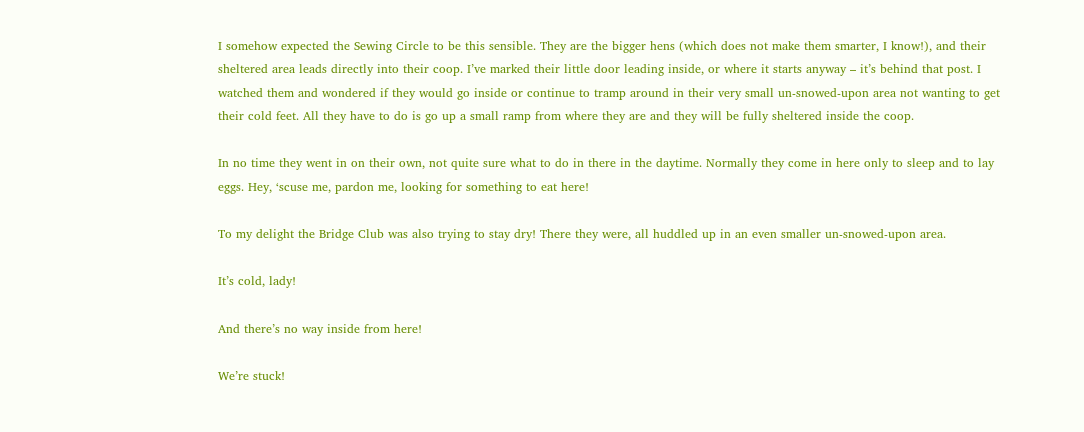I somehow expected the Sewing Circle to be this sensible. They are the bigger hens (which does not make them smarter, I know!), and their sheltered area leads directly into their coop. I’ve marked their little door leading inside, or where it starts anyway – it’s behind that post. I watched them and wondered if they would go inside or continue to tramp around in their very small un-snowed-upon area not wanting to get their cold feet. All they have to do is go up a small ramp from where they are and they will be fully sheltered inside the coop.

In no time they went in on their own, not quite sure what to do in there in the daytime. Normally they come in here only to sleep and to lay eggs. Hey, ‘scuse me, pardon me, looking for something to eat here!

To my delight the Bridge Club was also trying to stay dry! There they were, all huddled up in an even smaller un-snowed-upon area.

It’s cold, lady!

And there’s no way inside from here!

We’re stuck!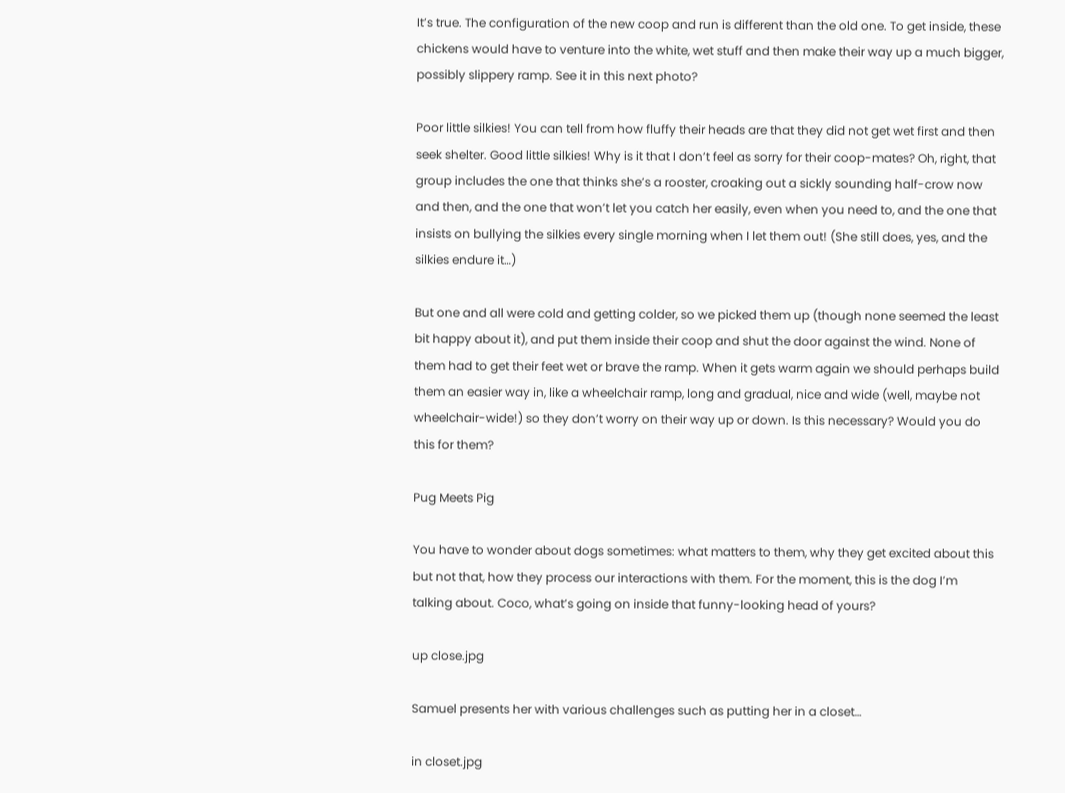It’s true. The configuration of the new coop and run is different than the old one. To get inside, these chickens would have to venture into the white, wet stuff and then make their way up a much bigger, possibly slippery ramp. See it in this next photo?

Poor little silkies! You can tell from how fluffy their heads are that they did not get wet first and then seek shelter. Good little silkies! Why is it that I don’t feel as sorry for their coop-mates? Oh, right, that group includes the one that thinks she’s a rooster, croaking out a sickly sounding half-crow now and then, and the one that won’t let you catch her easily, even when you need to, and the one that insists on bullying the silkies every single morning when I let them out! (She still does, yes, and the silkies endure it…)

But one and all were cold and getting colder, so we picked them up (though none seemed the least bit happy about it), and put them inside their coop and shut the door against the wind. None of them had to get their feet wet or brave the ramp. When it gets warm again we should perhaps build them an easier way in, like a wheelchair ramp, long and gradual, nice and wide (well, maybe not wheelchair-wide!) so they don’t worry on their way up or down. Is this necessary? Would you do this for them?

Pug Meets Pig

You have to wonder about dogs sometimes: what matters to them, why they get excited about this but not that, how they process our interactions with them. For the moment, this is the dog I’m talking about. Coco, what’s going on inside that funny-looking head of yours?

up close.jpg

Samuel presents her with various challenges such as putting her in a closet…

in closet.jpg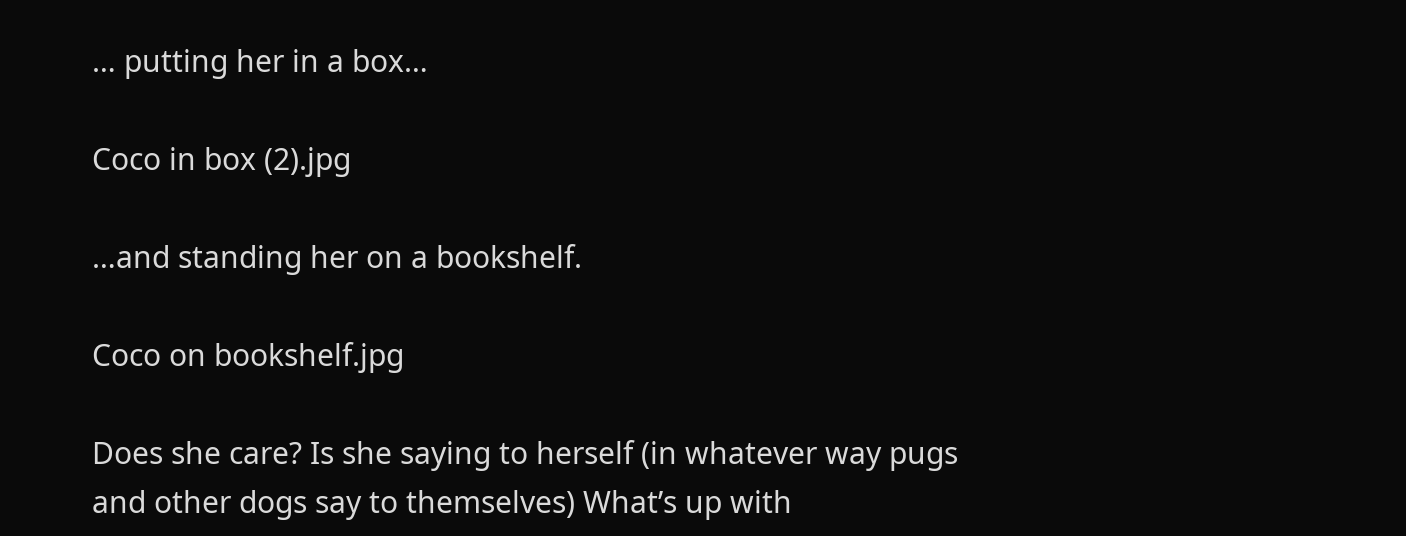… putting her in a box…

Coco in box (2).jpg

…and standing her on a bookshelf.

Coco on bookshelf.jpg

Does she care? Is she saying to herself (in whatever way pugs and other dogs say to themselves) What’s up with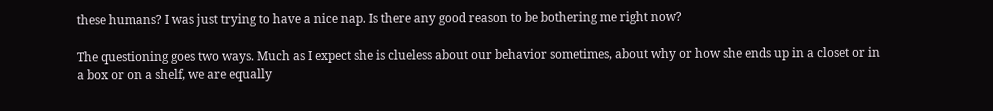these humans? I was just trying to have a nice nap. Is there any good reason to be bothering me right now?

The questioning goes two ways. Much as I expect she is clueless about our behavior sometimes, about why or how she ends up in a closet or in a box or on a shelf, we are equally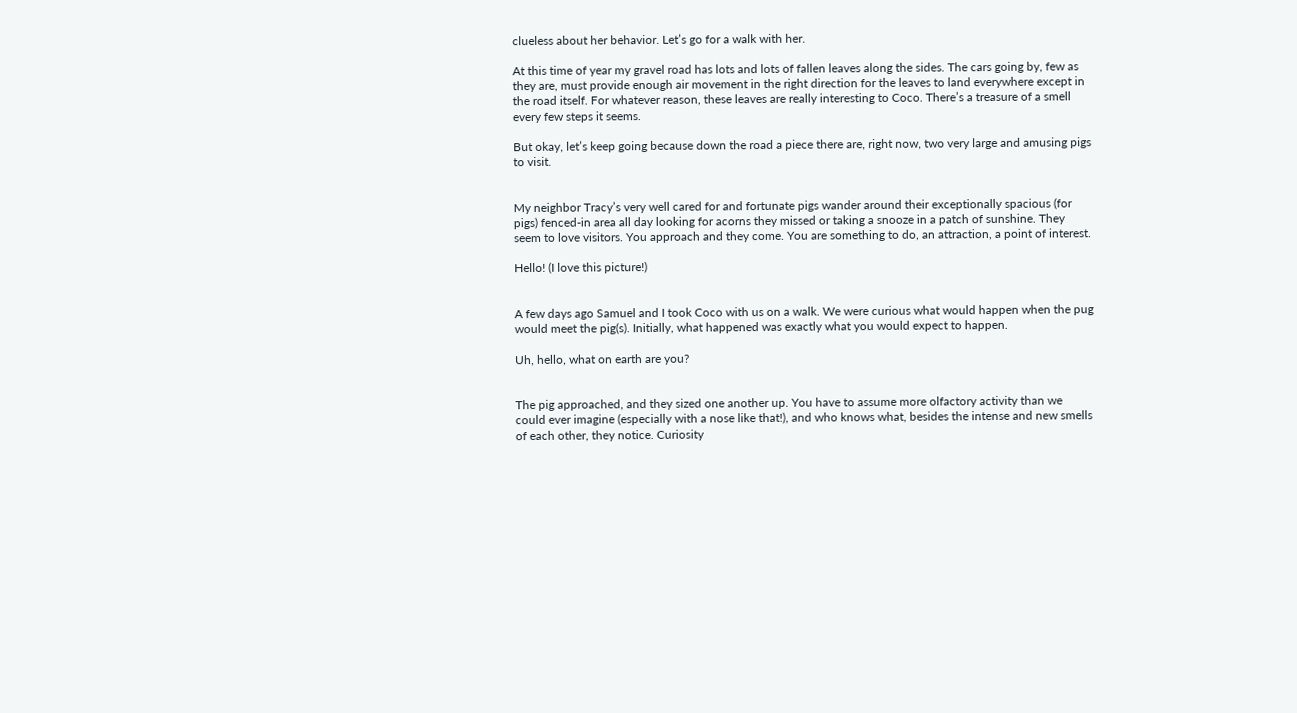clueless about her behavior. Let’s go for a walk with her.

At this time of year my gravel road has lots and lots of fallen leaves along the sides. The cars going by, few as they are, must provide enough air movement in the right direction for the leaves to land everywhere except in the road itself. For whatever reason, these leaves are really interesting to Coco. There’s a treasure of a smell every few steps it seems.

But okay, let’s keep going because down the road a piece there are, right now, two very large and amusing pigs to visit.


My neighbor Tracy’s very well cared for and fortunate pigs wander around their exceptionally spacious (for pigs) fenced-in area all day looking for acorns they missed or taking a snooze in a patch of sunshine. They seem to love visitors. You approach and they come. You are something to do, an attraction, a point of interest.

Hello! (I love this picture!)


A few days ago Samuel and I took Coco with us on a walk. We were curious what would happen when the pug would meet the pig(s). Initially, what happened was exactly what you would expect to happen.

Uh, hello, what on earth are you?


The pig approached, and they sized one another up. You have to assume more olfactory activity than we could ever imagine (especially with a nose like that!), and who knows what, besides the intense and new smells of each other, they notice. Curiosity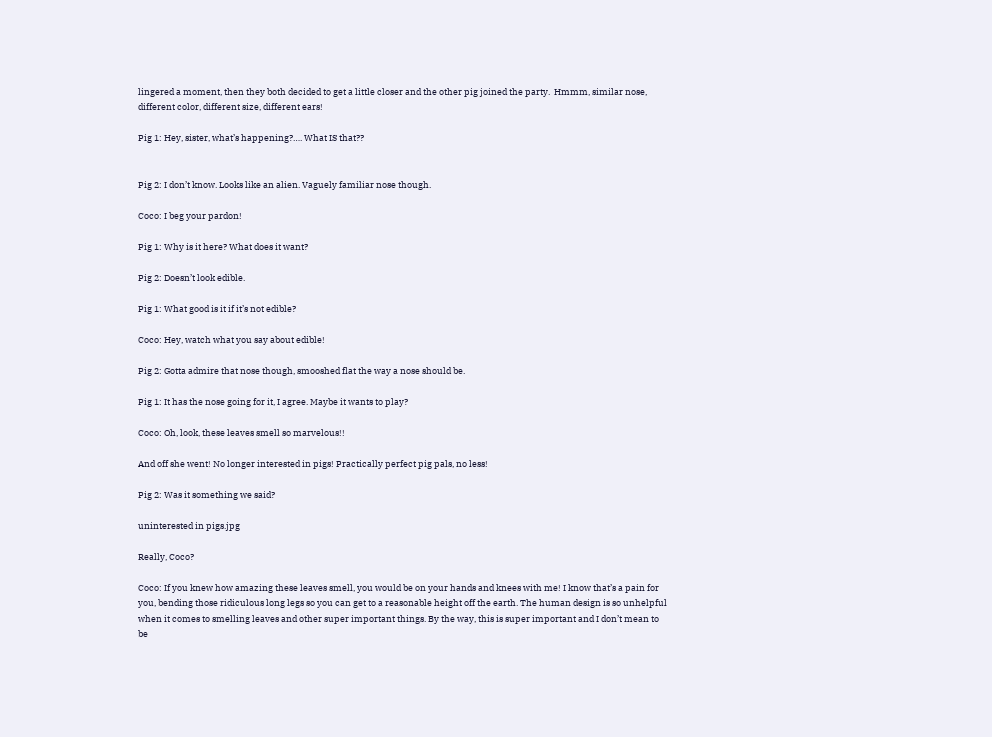lingered a moment, then they both decided to get a little closer and the other pig joined the party.  Hmmm, similar nose, different color, different size, different ears!

Pig 1: Hey, sister, what’s happening?…. What IS that??


Pig 2: I don’t know. Looks like an alien. Vaguely familiar nose though.

Coco: I beg your pardon!

Pig 1: Why is it here? What does it want?

Pig 2: Doesn’t look edible.

Pig 1: What good is it if it’s not edible?

Coco: Hey, watch what you say about edible!

Pig 2: Gotta admire that nose though, smooshed flat the way a nose should be.

Pig 1: It has the nose going for it, I agree. Maybe it wants to play?

Coco: Oh, look, these leaves smell so marvelous!!

And off she went! No longer interested in pigs! Practically perfect pig pals, no less!

Pig 2: Was it something we said?

uninterested in pigs.jpg

Really, Coco?

Coco: If you knew how amazing these leaves smell, you would be on your hands and knees with me! I know that’s a pain for you, bending those ridiculous long legs so you can get to a reasonable height off the earth. The human design is so unhelpful when it comes to smelling leaves and other super important things. By the way, this is super important and I don’t mean to be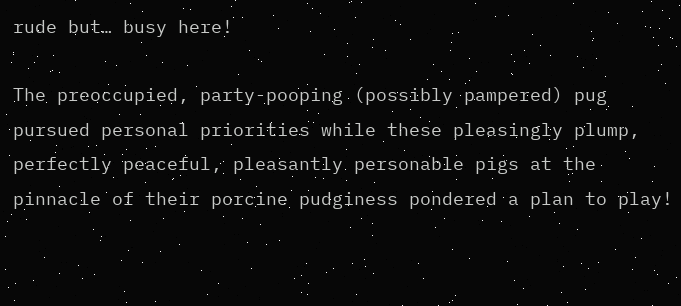rude but… busy here!

The preoccupied, party-pooping (possibly pampered) pug pursued personal priorities while these pleasingly plump, perfectly peaceful, pleasantly personable pigs at the pinnacle of their porcine pudginess pondered a plan to play!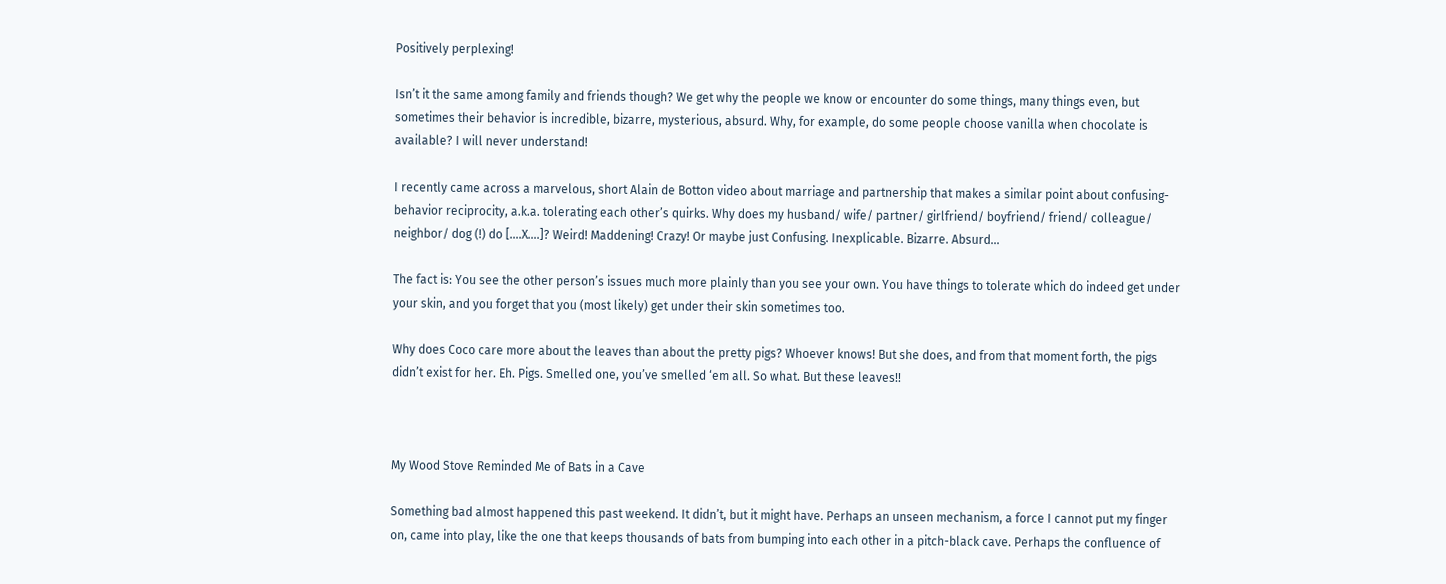Positively perplexing!

Isn’t it the same among family and friends though? We get why the people we know or encounter do some things, many things even, but sometimes their behavior is incredible, bizarre, mysterious, absurd. Why, for example, do some people choose vanilla when chocolate is available? I will never understand!

I recently came across a marvelous, short Alain de Botton video about marriage and partnership that makes a similar point about confusing-behavior reciprocity, a.k.a. tolerating each other’s quirks. Why does my husband/ wife/ partner/ girlfriend/ boyfriend/ friend/ colleague/ neighbor/ dog (!) do [….X….]? Weird! Maddening! Crazy! Or maybe just Confusing. Inexplicable. Bizarre. Absurd…

The fact is: You see the other person’s issues much more plainly than you see your own. You have things to tolerate which do indeed get under your skin, and you forget that you (most likely) get under their skin sometimes too.

Why does Coco care more about the leaves than about the pretty pigs? Whoever knows! But she does, and from that moment forth, the pigs didn’t exist for her. Eh. Pigs. Smelled one, you’ve smelled ‘em all. So what. But these leaves!!



My Wood Stove Reminded Me of Bats in a Cave

Something bad almost happened this past weekend. It didn’t, but it might have. Perhaps an unseen mechanism, a force I cannot put my finger on, came into play, like the one that keeps thousands of bats from bumping into each other in a pitch-black cave. Perhaps the confluence of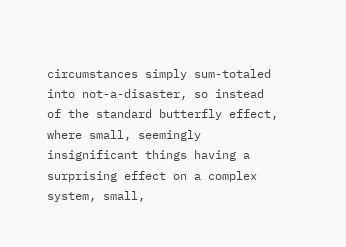circumstances simply sum-totaled into not-a-disaster, so instead of the standard butterfly effect, where small, seemingly insignificant things having a surprising effect on a complex system, small,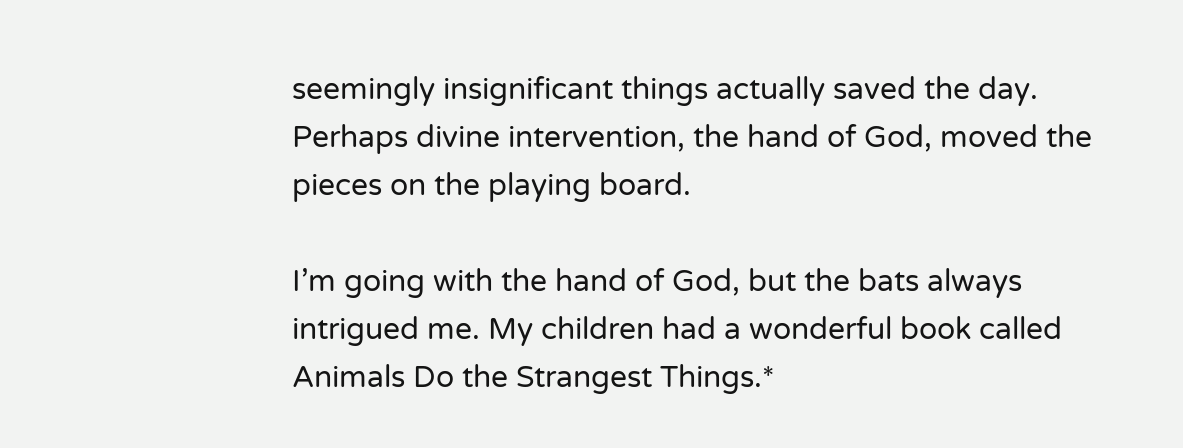seemingly insignificant things actually saved the day. Perhaps divine intervention, the hand of God, moved the pieces on the playing board.

I’m going with the hand of God, but the bats always intrigued me. My children had a wonderful book called Animals Do the Strangest Things.*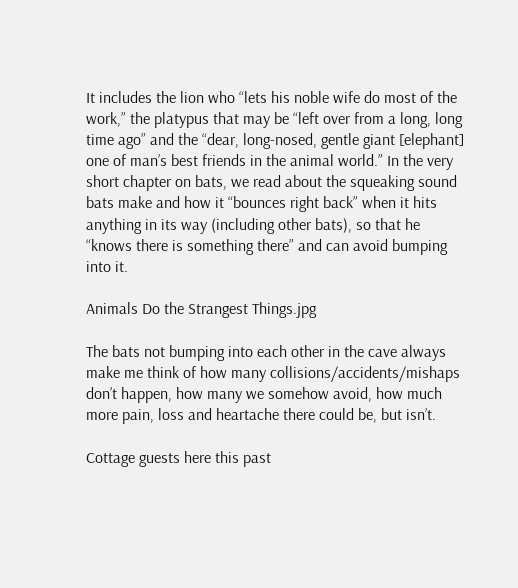It includes the lion who “lets his noble wife do most of the work,” the platypus that may be “left over from a long, long time ago” and the “dear, long-nosed, gentle giant [elephant] one of man’s best friends in the animal world.” In the very short chapter on bats, we read about the squeaking sound bats make and how it “bounces right back” when it hits anything in its way (including other bats), so that he “knows there is something there” and can avoid bumping into it.

Animals Do the Strangest Things.jpg

The bats not bumping into each other in the cave always make me think of how many collisions/accidents/mishaps don’t happen, how many we somehow avoid, how much more pain, loss and heartache there could be, but isn’t.

Cottage guests here this past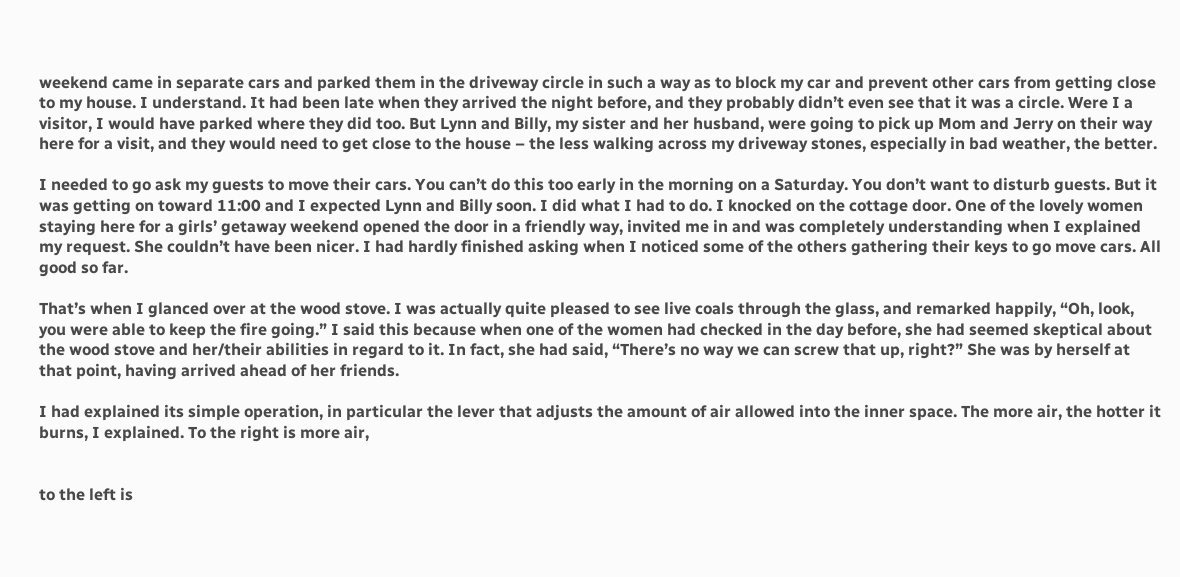weekend came in separate cars and parked them in the driveway circle in such a way as to block my car and prevent other cars from getting close to my house. I understand. It had been late when they arrived the night before, and they probably didn’t even see that it was a circle. Were I a visitor, I would have parked where they did too. But Lynn and Billy, my sister and her husband, were going to pick up Mom and Jerry on their way here for a visit, and they would need to get close to the house – the less walking across my driveway stones, especially in bad weather, the better.

I needed to go ask my guests to move their cars. You can’t do this too early in the morning on a Saturday. You don’t want to disturb guests. But it was getting on toward 11:00 and I expected Lynn and Billy soon. I did what I had to do. I knocked on the cottage door. One of the lovely women staying here for a girls’ getaway weekend opened the door in a friendly way, invited me in and was completely understanding when I explained my request. She couldn’t have been nicer. I had hardly finished asking when I noticed some of the others gathering their keys to go move cars. All good so far.

That’s when I glanced over at the wood stove. I was actually quite pleased to see live coals through the glass, and remarked happily, “Oh, look, you were able to keep the fire going.” I said this because when one of the women had checked in the day before, she had seemed skeptical about the wood stove and her/their abilities in regard to it. In fact, she had said, “There’s no way we can screw that up, right?” She was by herself at that point, having arrived ahead of her friends.

I had explained its simple operation, in particular the lever that adjusts the amount of air allowed into the inner space. The more air, the hotter it burns, I explained. To the right is more air,


to the left is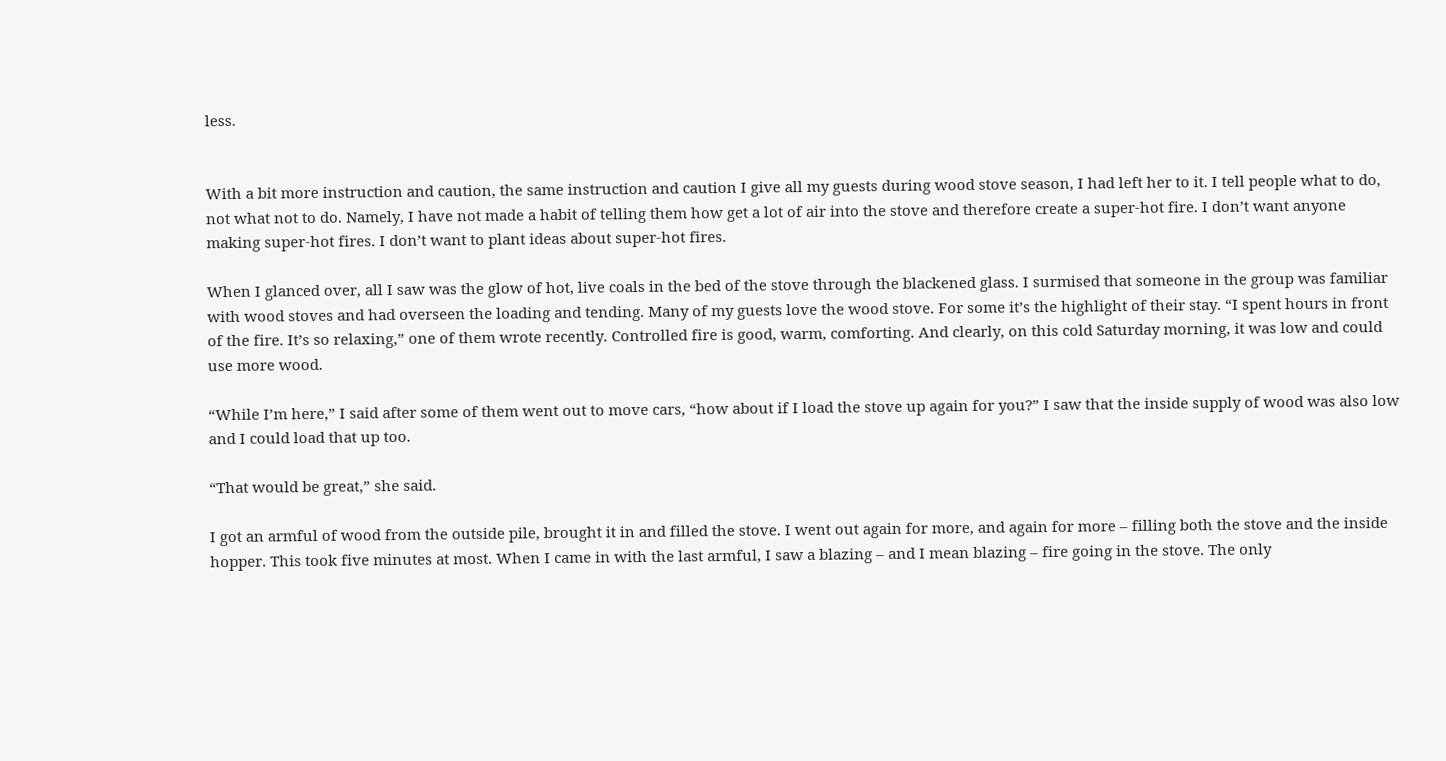less.


With a bit more instruction and caution, the same instruction and caution I give all my guests during wood stove season, I had left her to it. I tell people what to do, not what not to do. Namely, I have not made a habit of telling them how get a lot of air into the stove and therefore create a super-hot fire. I don’t want anyone making super-hot fires. I don’t want to plant ideas about super-hot fires.

When I glanced over, all I saw was the glow of hot, live coals in the bed of the stove through the blackened glass. I surmised that someone in the group was familiar with wood stoves and had overseen the loading and tending. Many of my guests love the wood stove. For some it’s the highlight of their stay. “I spent hours in front of the fire. It’s so relaxing,” one of them wrote recently. Controlled fire is good, warm, comforting. And clearly, on this cold Saturday morning, it was low and could use more wood.

“While I’m here,” I said after some of them went out to move cars, “how about if I load the stove up again for you?” I saw that the inside supply of wood was also low and I could load that up too.

“That would be great,” she said.

I got an armful of wood from the outside pile, brought it in and filled the stove. I went out again for more, and again for more – filling both the stove and the inside hopper. This took five minutes at most. When I came in with the last armful, I saw a blazing – and I mean blazing – fire going in the stove. The only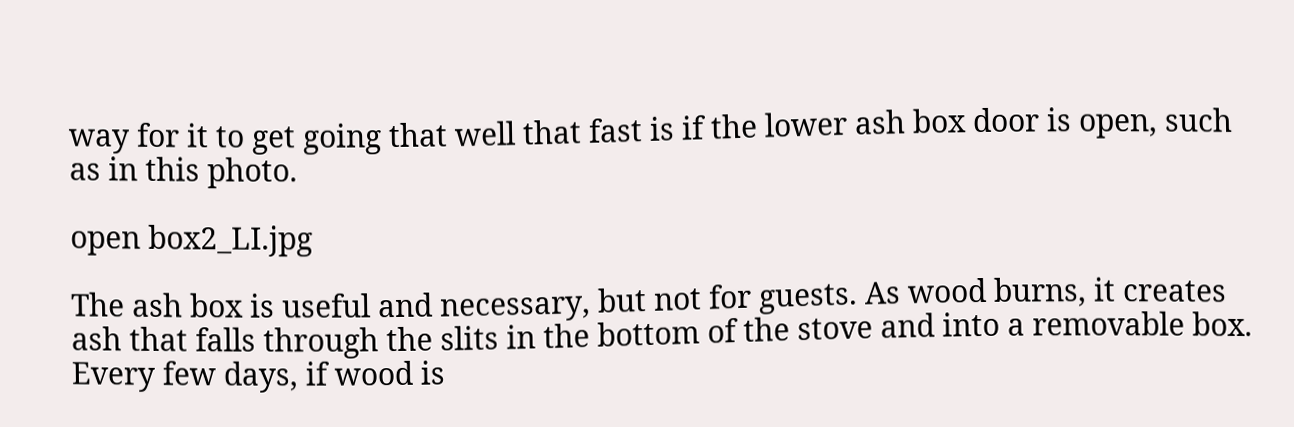way for it to get going that well that fast is if the lower ash box door is open, such as in this photo.

open box2_LI.jpg

The ash box is useful and necessary, but not for guests. As wood burns, it creates ash that falls through the slits in the bottom of the stove and into a removable box. Every few days, if wood is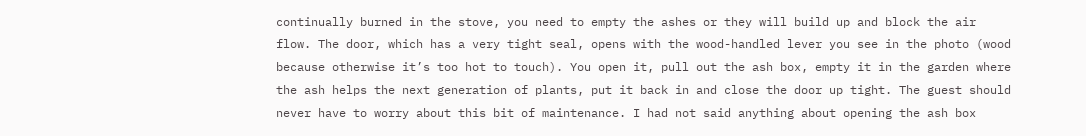continually burned in the stove, you need to empty the ashes or they will build up and block the air flow. The door, which has a very tight seal, opens with the wood-handled lever you see in the photo (wood because otherwise it’s too hot to touch). You open it, pull out the ash box, empty it in the garden where the ash helps the next generation of plants, put it back in and close the door up tight. The guest should never have to worry about this bit of maintenance. I had not said anything about opening the ash box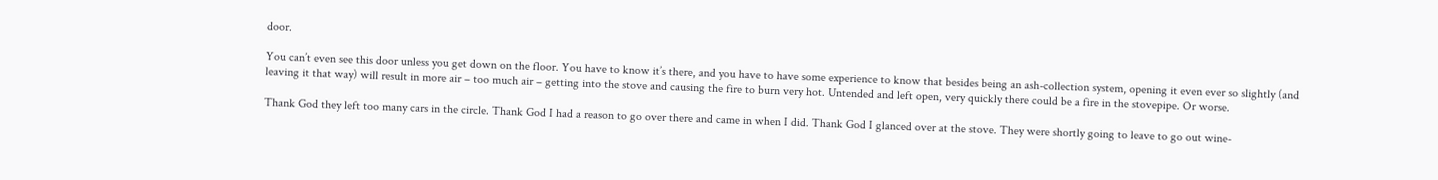door.

You can’t even see this door unless you get down on the floor. You have to know it’s there, and you have to have some experience to know that besides being an ash-collection system, opening it even ever so slightly (and leaving it that way) will result in more air – too much air – getting into the stove and causing the fire to burn very hot. Untended and left open, very quickly there could be a fire in the stovepipe. Or worse.

Thank God they left too many cars in the circle. Thank God I had a reason to go over there and came in when I did. Thank God I glanced over at the stove. They were shortly going to leave to go out wine-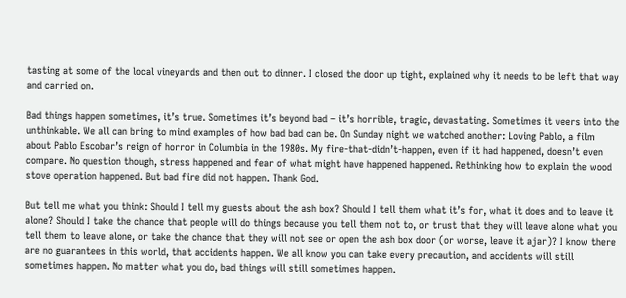tasting at some of the local vineyards and then out to dinner. I closed the door up tight, explained why it needs to be left that way and carried on.

Bad things happen sometimes, it’s true. Sometimes it’s beyond bad – it’s horrible, tragic, devastating. Sometimes it veers into the unthinkable. We all can bring to mind examples of how bad bad can be. On Sunday night we watched another: Loving Pablo, a film about Pablo Escobar’s reign of horror in Columbia in the 1980s. My fire-that-didn’t-happen, even if it had happened, doesn’t even compare. No question though, stress happened and fear of what might have happened happened. Rethinking how to explain the wood stove operation happened. But bad fire did not happen. Thank God.

But tell me what you think: Should I tell my guests about the ash box? Should I tell them what it’s for, what it does and to leave it alone? Should I take the chance that people will do things because you tell them not to, or trust that they will leave alone what you tell them to leave alone, or take the chance that they will not see or open the ash box door (or worse, leave it ajar)? I know there are no guarantees in this world, that accidents happen. We all know you can take every precaution, and accidents will still sometimes happen. No matter what you do, bad things will still sometimes happen.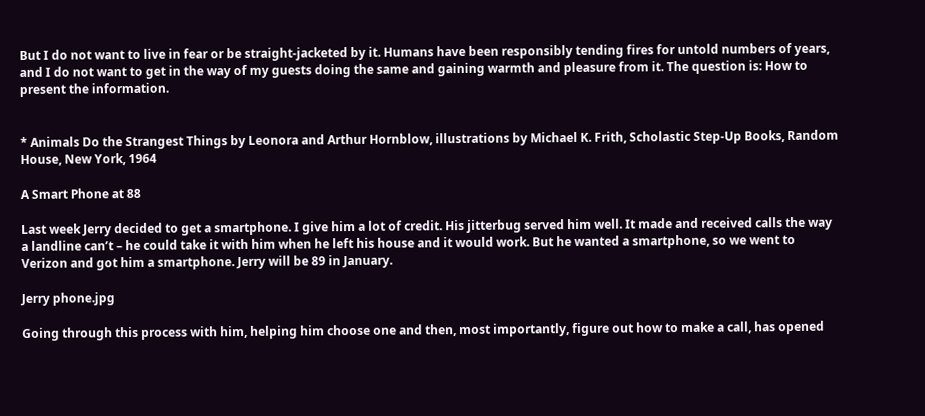But I do not want to live in fear or be straight-jacketed by it. Humans have been responsibly tending fires for untold numbers of years, and I do not want to get in the way of my guests doing the same and gaining warmth and pleasure from it. The question is: How to present the information.


* Animals Do the Strangest Things by Leonora and Arthur Hornblow, illustrations by Michael K. Frith, Scholastic Step-Up Books, Random House, New York, 1964

A Smart Phone at 88

Last week Jerry decided to get a smartphone. I give him a lot of credit. His jitterbug served him well. It made and received calls the way a landline can’t – he could take it with him when he left his house and it would work. But he wanted a smartphone, so we went to Verizon and got him a smartphone. Jerry will be 89 in January.

Jerry phone.jpg

Going through this process with him, helping him choose one and then, most importantly, figure out how to make a call, has opened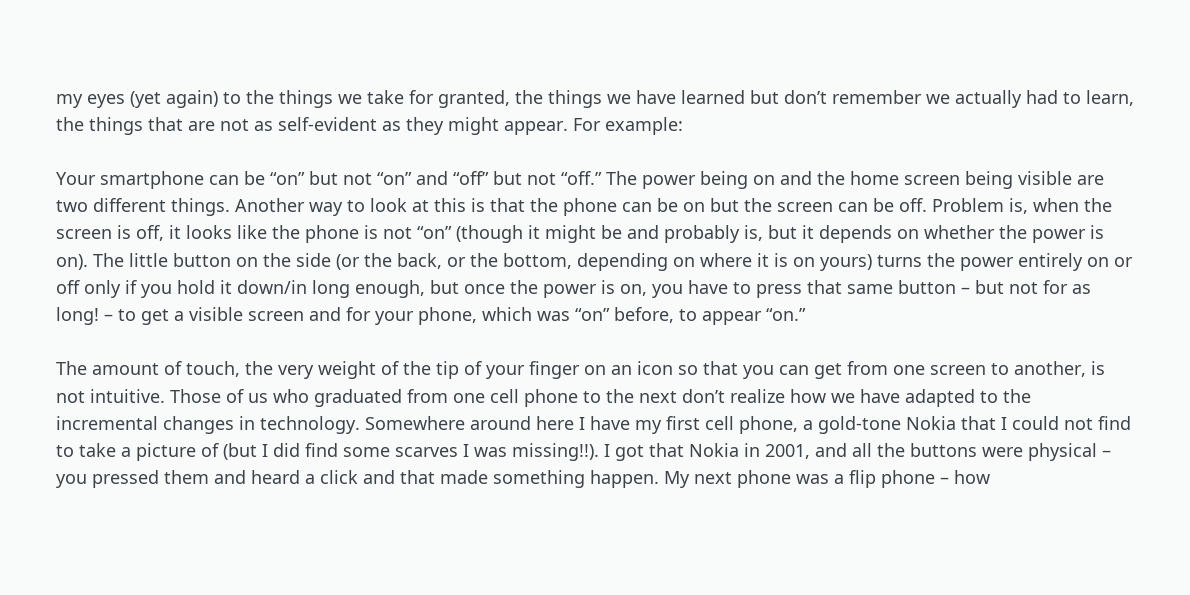my eyes (yet again) to the things we take for granted, the things we have learned but don’t remember we actually had to learn, the things that are not as self-evident as they might appear. For example:

Your smartphone can be “on” but not “on” and “off” but not “off.” The power being on and the home screen being visible are two different things. Another way to look at this is that the phone can be on but the screen can be off. Problem is, when the screen is off, it looks like the phone is not “on” (though it might be and probably is, but it depends on whether the power is on). The little button on the side (or the back, or the bottom, depending on where it is on yours) turns the power entirely on or off only if you hold it down/in long enough, but once the power is on, you have to press that same button – but not for as long! – to get a visible screen and for your phone, which was “on” before, to appear “on.”

The amount of touch, the very weight of the tip of your finger on an icon so that you can get from one screen to another, is not intuitive. Those of us who graduated from one cell phone to the next don’t realize how we have adapted to the incremental changes in technology. Somewhere around here I have my first cell phone, a gold-tone Nokia that I could not find to take a picture of (but I did find some scarves I was missing!!). I got that Nokia in 2001, and all the buttons were physical – you pressed them and heard a click and that made something happen. My next phone was a flip phone – how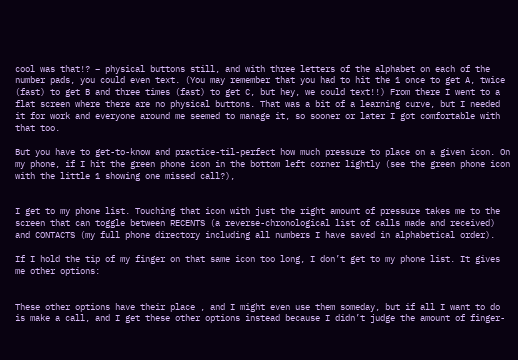cool was that!? – physical buttons still, and with three letters of the alphabet on each of the number pads, you could even text. (You may remember that you had to hit the 1 once to get A, twice (fast) to get B and three times (fast) to get C, but hey, we could text!!) From there I went to a flat screen where there are no physical buttons. That was a bit of a learning curve, but I needed it for work and everyone around me seemed to manage it, so sooner or later I got comfortable with that too.

But you have to get-to-know and practice-til-perfect how much pressure to place on a given icon. On my phone, if I hit the green phone icon in the bottom left corner lightly (see the green phone icon with the little 1 showing one missed call?),


I get to my phone list. Touching that icon with just the right amount of pressure takes me to the screen that can toggle between RECENTS (a reverse-chronological list of calls made and received) and CONTACTS (my full phone directory including all numbers I have saved in alphabetical order).

If I hold the tip of my finger on that same icon too long, I don’t get to my phone list. It gives me other options:


These other options have their place , and I might even use them someday, but if all I want to do is make a call, and I get these other options instead because I didn’t judge the amount of finger-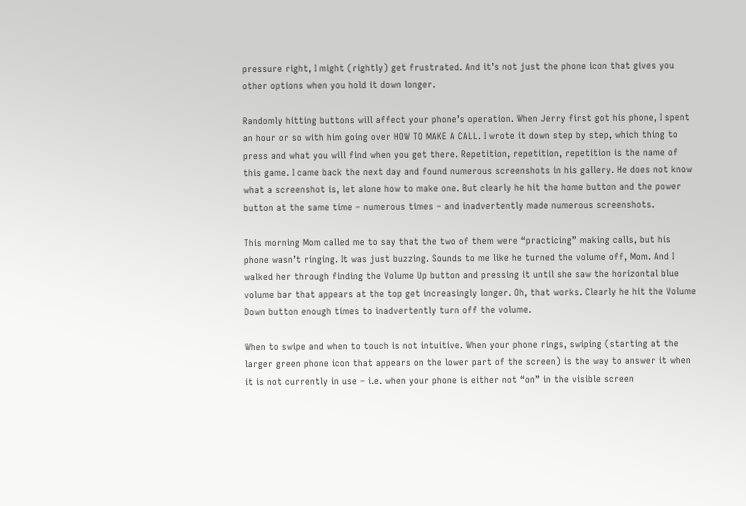pressure right, I might (rightly) get frustrated. And it’s not just the phone icon that gives you other options when you hold it down longer.

Randomly hitting buttons will affect your phone’s operation. When Jerry first got his phone, I spent an hour or so with him going over HOW TO MAKE A CALL. I wrote it down step by step, which thing to press and what you will find when you get there. Repetition, repetition, repetition is the name of this game. I came back the next day and found numerous screenshots in his gallery. He does not know what a screenshot is, let alone how to make one. But clearly he hit the home button and the power button at the same time – numerous times – and inadvertently made numerous screenshots.

This morning Mom called me to say that the two of them were “practicing” making calls, but his phone wasn’t ringing. It was just buzzing. Sounds to me like he turned the volume off, Mom. And I walked her through finding the Volume Up button and pressing it until she saw the horizontal blue volume bar that appears at the top get increasingly longer. Oh, that works. Clearly he hit the Volume Down button enough times to inadvertently turn off the volume.

When to swipe and when to touch is not intuitive. When your phone rings, swiping (starting at the larger green phone icon that appears on the lower part of the screen) is the way to answer it when it is not currently in use – i.e. when your phone is either not “on” in the visible screen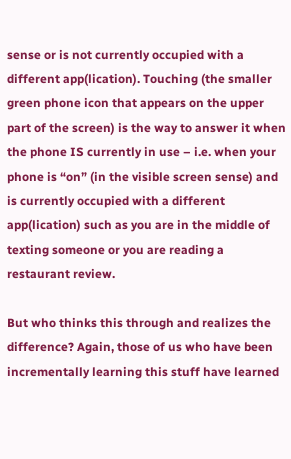sense or is not currently occupied with a different app(lication). Touching (the smaller green phone icon that appears on the upper part of the screen) is the way to answer it when the phone IS currently in use – i.e. when your phone is “on” (in the visible screen sense) and is currently occupied with a different app(lication) such as you are in the middle of texting someone or you are reading a restaurant review.

But who thinks this through and realizes the difference? Again, those of us who have been incrementally learning this stuff have learned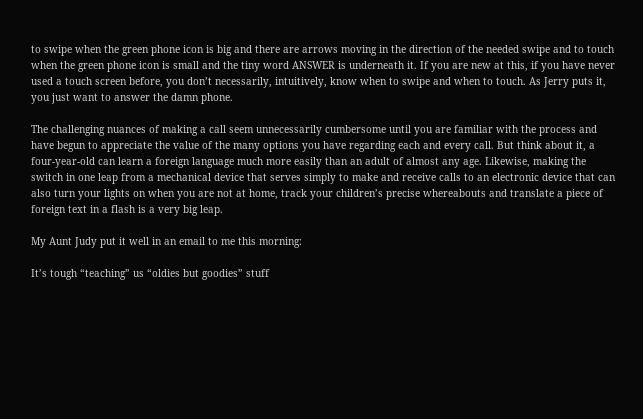to swipe when the green phone icon is big and there are arrows moving in the direction of the needed swipe and to touch when the green phone icon is small and the tiny word ANSWER is underneath it. If you are new at this, if you have never used a touch screen before, you don’t necessarily, intuitively, know when to swipe and when to touch. As Jerry puts it, you just want to answer the damn phone.

The challenging nuances of making a call seem unnecessarily cumbersome until you are familiar with the process and have begun to appreciate the value of the many options you have regarding each and every call. But think about it, a four-year-old can learn a foreign language much more easily than an adult of almost any age. Likewise, making the switch in one leap from a mechanical device that serves simply to make and receive calls to an electronic device that can also turn your lights on when you are not at home, track your children’s precise whereabouts and translate a piece of foreign text in a flash is a very big leap.

My Aunt Judy put it well in an email to me this morning:

It’s tough “teaching” us “oldies but goodies” stuff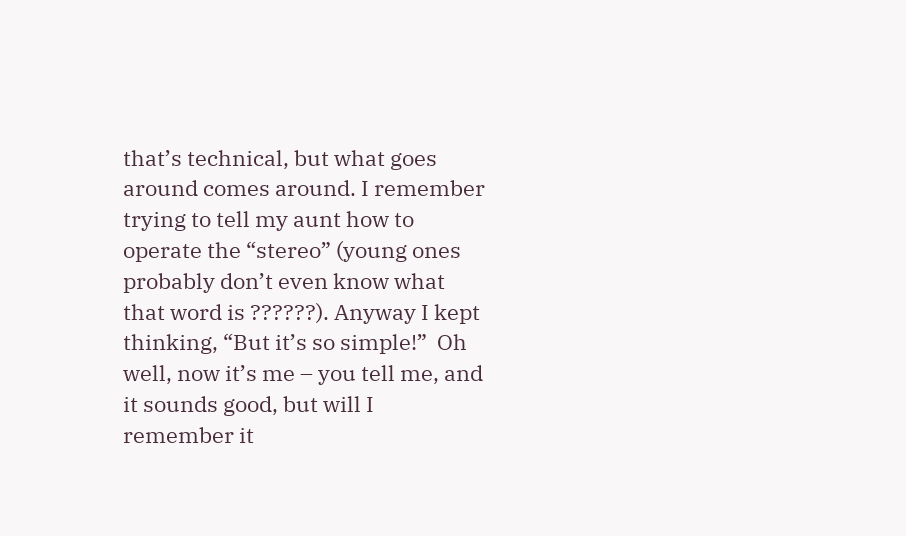that’s technical, but what goes around comes around. I remember trying to tell my aunt how to operate the “stereo” (young ones probably don’t even know what that word is ??????). Anyway I kept thinking, “But it’s so simple!”  Oh well, now it’s me – you tell me, and it sounds good, but will I remember it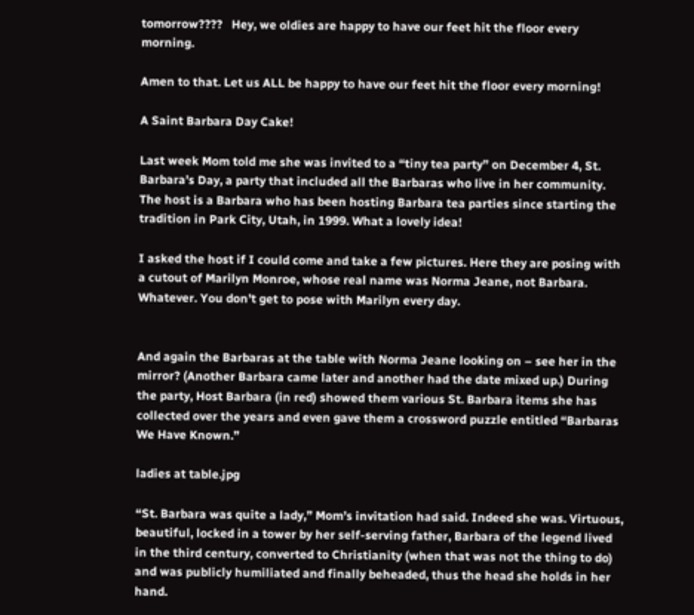tomorrow????   Hey, we oldies are happy to have our feet hit the floor every morning.

Amen to that. Let us ALL be happy to have our feet hit the floor every morning!

A Saint Barbara Day Cake!

Last week Mom told me she was invited to a “tiny tea party” on December 4, St. Barbara’s Day, a party that included all the Barbaras who live in her community. The host is a Barbara who has been hosting Barbara tea parties since starting the tradition in Park City, Utah, in 1999. What a lovely idea!

I asked the host if I could come and take a few pictures. Here they are posing with a cutout of Marilyn Monroe, whose real name was Norma Jeane, not Barbara. Whatever. You don’t get to pose with Marilyn every day.


And again the Barbaras at the table with Norma Jeane looking on – see her in the mirror? (Another Barbara came later and another had the date mixed up.) During the party, Host Barbara (in red) showed them various St. Barbara items she has collected over the years and even gave them a crossword puzzle entitled “Barbaras We Have Known.”

ladies at table.jpg

“St. Barbara was quite a lady,” Mom’s invitation had said. Indeed she was. Virtuous, beautiful, locked in a tower by her self-serving father, Barbara of the legend lived in the third century, converted to Christianity (when that was not the thing to do) and was publicly humiliated and finally beheaded, thus the head she holds in her hand.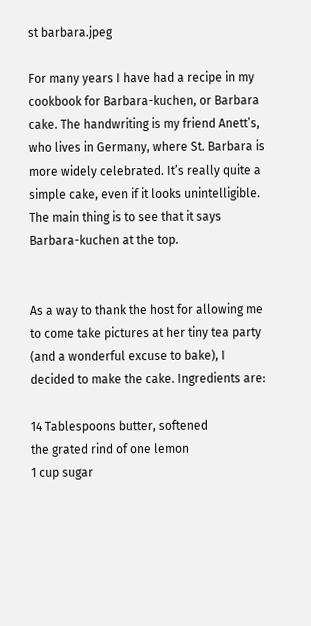st barbara.jpeg

For many years I have had a recipe in my cookbook for Barbara-kuchen, or Barbara cake. The handwriting is my friend Anett’s, who lives in Germany, where St. Barbara is more widely celebrated. It’s really quite a simple cake, even if it looks unintelligible. The main thing is to see that it says Barbara-kuchen at the top.


As a way to thank the host for allowing me to come take pictures at her tiny tea party (and a wonderful excuse to bake), I decided to make the cake. Ingredients are:

14 Tablespoons butter, softened
the grated rind of one lemon
1 cup sugar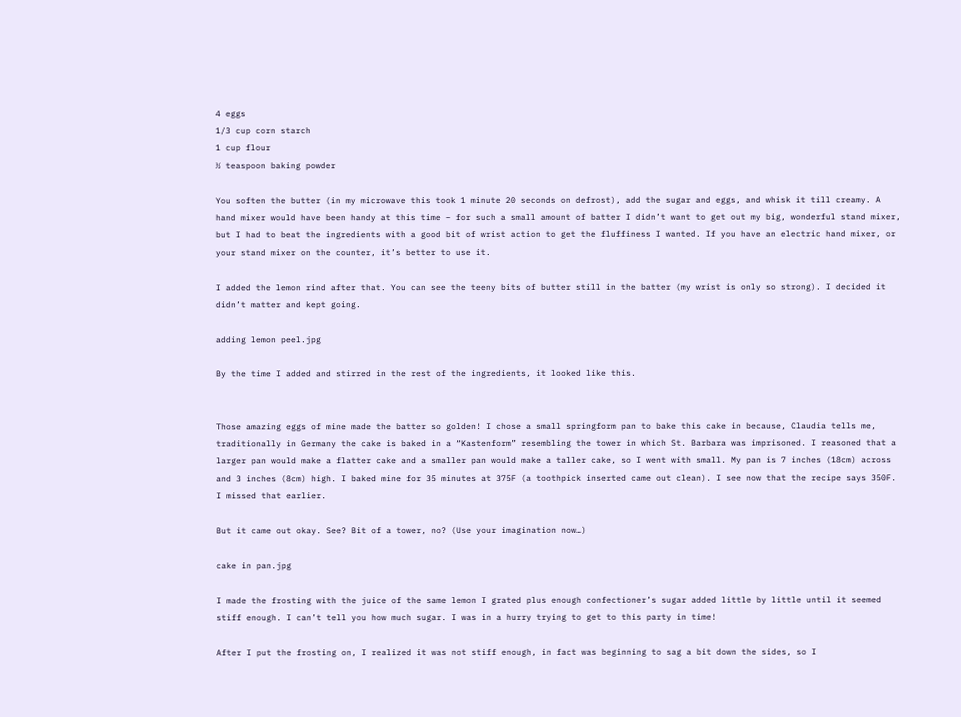4 eggs
1/3 cup corn starch
1 cup flour
½ teaspoon baking powder

You soften the butter (in my microwave this took 1 minute 20 seconds on defrost), add the sugar and eggs, and whisk it till creamy. A hand mixer would have been handy at this time – for such a small amount of batter I didn’t want to get out my big, wonderful stand mixer, but I had to beat the ingredients with a good bit of wrist action to get the fluffiness I wanted. If you have an electric hand mixer, or your stand mixer on the counter, it’s better to use it.

I added the lemon rind after that. You can see the teeny bits of butter still in the batter (my wrist is only so strong). I decided it didn’t matter and kept going.

adding lemon peel.jpg

By the time I added and stirred in the rest of the ingredients, it looked like this.


Those amazing eggs of mine made the batter so golden! I chose a small springform pan to bake this cake in because, Claudia tells me, traditionally in Germany the cake is baked in a “Kastenform” resembling the tower in which St. Barbara was imprisoned. I reasoned that a larger pan would make a flatter cake and a smaller pan would make a taller cake, so I went with small. My pan is 7 inches (18cm) across and 3 inches (8cm) high. I baked mine for 35 minutes at 375F (a toothpick inserted came out clean). I see now that the recipe says 350F. I missed that earlier.

But it came out okay. See? Bit of a tower, no? (Use your imagination now…)

cake in pan.jpg

I made the frosting with the juice of the same lemon I grated plus enough confectioner’s sugar added little by little until it seemed stiff enough. I can’t tell you how much sugar. I was in a hurry trying to get to this party in time!

After I put the frosting on, I realized it was not stiff enough, in fact was beginning to sag a bit down the sides, so I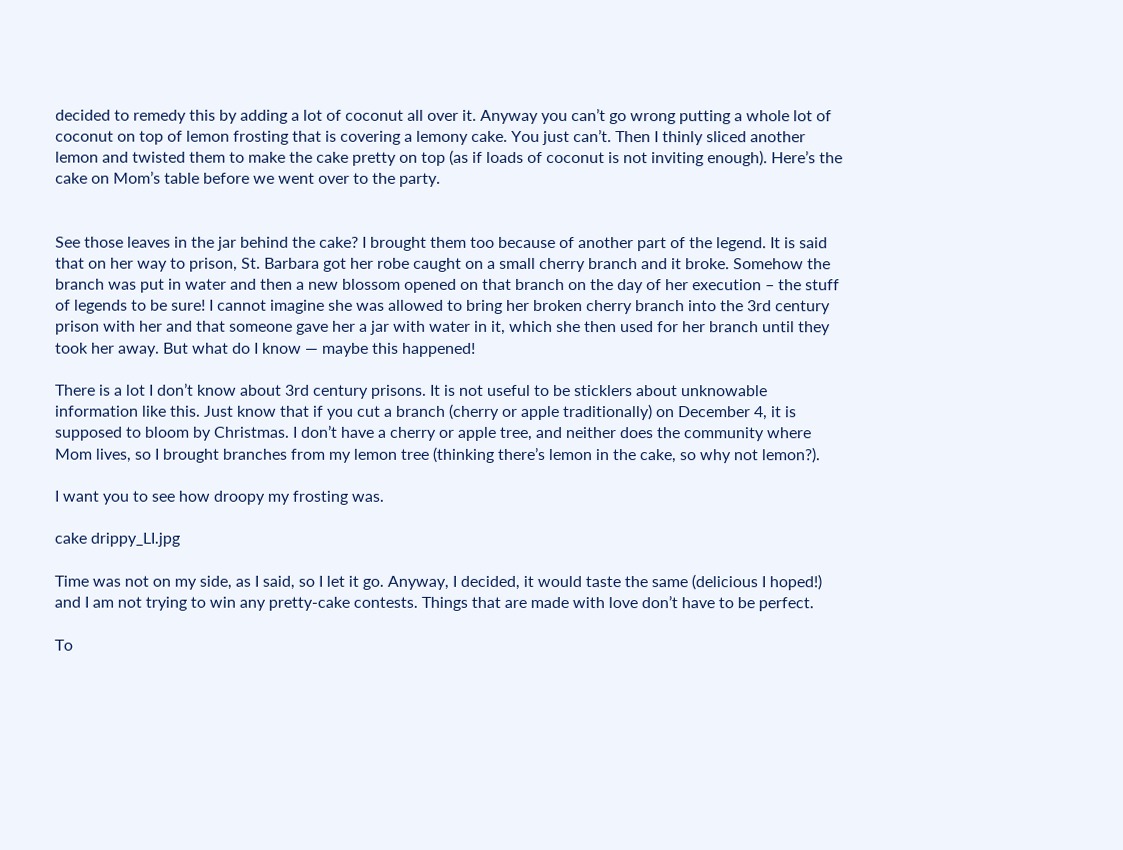decided to remedy this by adding a lot of coconut all over it. Anyway you can’t go wrong putting a whole lot of coconut on top of lemon frosting that is covering a lemony cake. You just can’t. Then I thinly sliced another lemon and twisted them to make the cake pretty on top (as if loads of coconut is not inviting enough). Here’s the cake on Mom’s table before we went over to the party.


See those leaves in the jar behind the cake? I brought them too because of another part of the legend. It is said that on her way to prison, St. Barbara got her robe caught on a small cherry branch and it broke. Somehow the branch was put in water and then a new blossom opened on that branch on the day of her execution – the stuff of legends to be sure! I cannot imagine she was allowed to bring her broken cherry branch into the 3rd century prison with her and that someone gave her a jar with water in it, which she then used for her branch until they took her away. But what do I know — maybe this happened!

There is a lot I don’t know about 3rd century prisons. It is not useful to be sticklers about unknowable information like this. Just know that if you cut a branch (cherry or apple traditionally) on December 4, it is supposed to bloom by Christmas. I don’t have a cherry or apple tree, and neither does the community where Mom lives, so I brought branches from my lemon tree (thinking there’s lemon in the cake, so why not lemon?).

I want you to see how droopy my frosting was.

cake drippy_LI.jpg

Time was not on my side, as I said, so I let it go. Anyway, I decided, it would taste the same (delicious I hoped!) and I am not trying to win any pretty-cake contests. Things that are made with love don’t have to be perfect.

To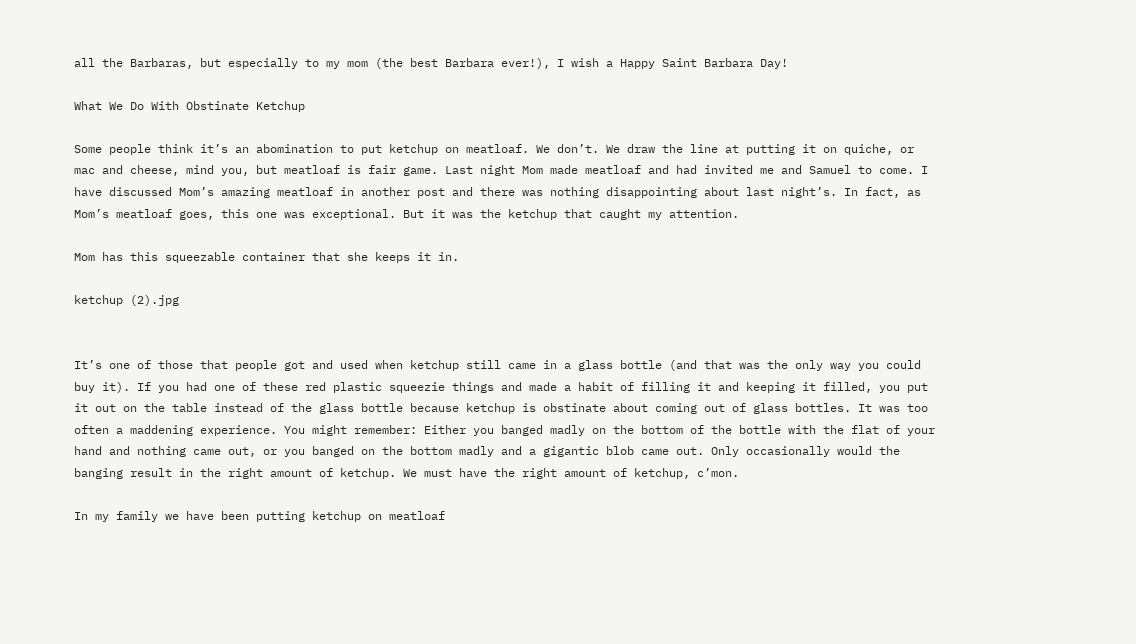all the Barbaras, but especially to my mom (the best Barbara ever!), I wish a Happy Saint Barbara Day!

What We Do With Obstinate Ketchup

Some people think it’s an abomination to put ketchup on meatloaf. We don’t. We draw the line at putting it on quiche, or mac and cheese, mind you, but meatloaf is fair game. Last night Mom made meatloaf and had invited me and Samuel to come. I have discussed Mom’s amazing meatloaf in another post and there was nothing disappointing about last night’s. In fact, as Mom’s meatloaf goes, this one was exceptional. But it was the ketchup that caught my attention.

Mom has this squeezable container that she keeps it in.

ketchup (2).jpg


It’s one of those that people got and used when ketchup still came in a glass bottle (and that was the only way you could buy it). If you had one of these red plastic squeezie things and made a habit of filling it and keeping it filled, you put it out on the table instead of the glass bottle because ketchup is obstinate about coming out of glass bottles. It was too often a maddening experience. You might remember: Either you banged madly on the bottom of the bottle with the flat of your hand and nothing came out, or you banged on the bottom madly and a gigantic blob came out. Only occasionally would the banging result in the right amount of ketchup. We must have the right amount of ketchup, c’mon.

In my family we have been putting ketchup on meatloaf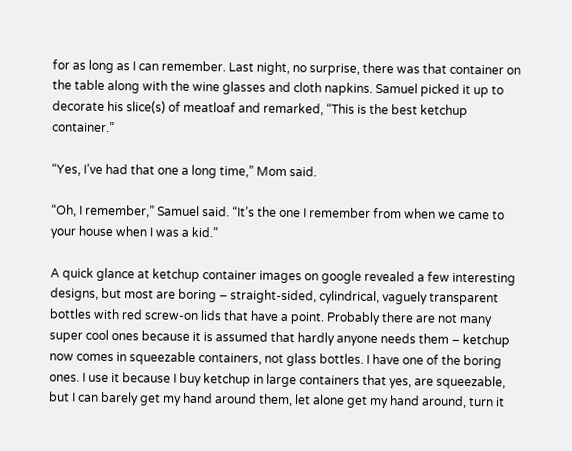for as long as I can remember. Last night, no surprise, there was that container on the table along with the wine glasses and cloth napkins. Samuel picked it up to decorate his slice(s) of meatloaf and remarked, “This is the best ketchup container.”

“Yes, I’ve had that one a long time,” Mom said.

“Oh, I remember,” Samuel said. “It’s the one I remember from when we came to your house when I was a kid.”

A quick glance at ketchup container images on google revealed a few interesting designs, but most are boring – straight-sided, cylindrical, vaguely transparent bottles with red screw-on lids that have a point. Probably there are not many super cool ones because it is assumed that hardly anyone needs them – ketchup now comes in squeezable containers, not glass bottles. I have one of the boring ones. I use it because I buy ketchup in large containers that yes, are squeezable, but I can barely get my hand around them, let alone get my hand around, turn it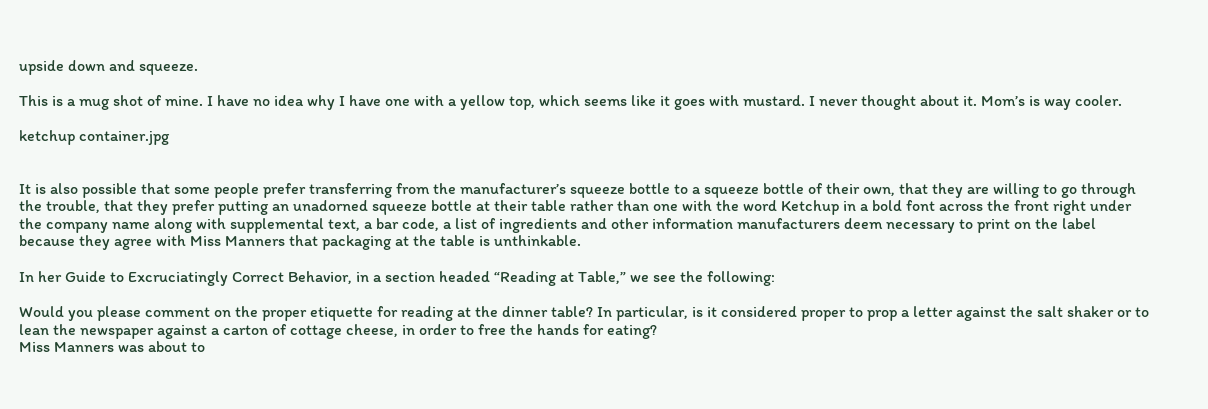upside down and squeeze.

This is a mug shot of mine. I have no idea why I have one with a yellow top, which seems like it goes with mustard. I never thought about it. Mom’s is way cooler.

ketchup container.jpg


It is also possible that some people prefer transferring from the manufacturer’s squeeze bottle to a squeeze bottle of their own, that they are willing to go through the trouble, that they prefer putting an unadorned squeeze bottle at their table rather than one with the word Ketchup in a bold font across the front right under the company name along with supplemental text, a bar code, a list of ingredients and other information manufacturers deem necessary to print on the label because they agree with Miss Manners that packaging at the table is unthinkable.

In her Guide to Excruciatingly Correct Behavior, in a section headed “Reading at Table,” we see the following:

Would you please comment on the proper etiquette for reading at the dinner table? In particular, is it considered proper to prop a letter against the salt shaker or to lean the newspaper against a carton of cottage cheese, in order to free the hands for eating?
Miss Manners was about to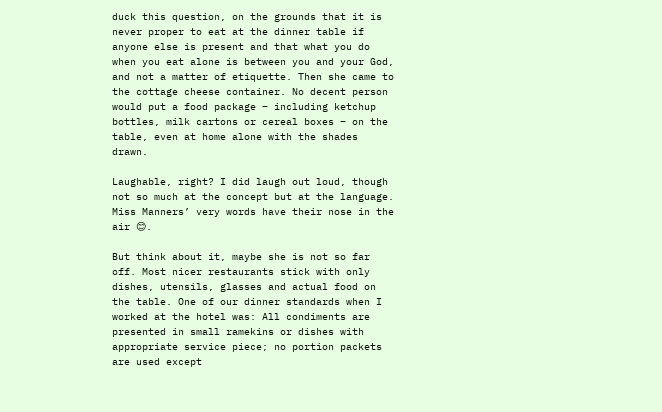duck this question, on the grounds that it is never proper to eat at the dinner table if anyone else is present and that what you do when you eat alone is between you and your God, and not a matter of etiquette. Then she came to the cottage cheese container. No decent person would put a food package – including ketchup bottles, milk cartons or cereal boxes – on the table, even at home alone with the shades drawn.

Laughable, right? I did laugh out loud, though not so much at the concept but at the language. Miss Manners’ very words have their nose in the air 😊.

But think about it, maybe she is not so far off. Most nicer restaurants stick with only dishes, utensils, glasses and actual food on the table. One of our dinner standards when I worked at the hotel was: All condiments are presented in small ramekins or dishes with appropriate service piece; no portion packets are used except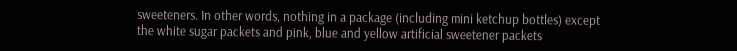sweeteners. In other words, nothing in a package (including mini ketchup bottles) except the white sugar packets and pink, blue and yellow artificial sweetener packets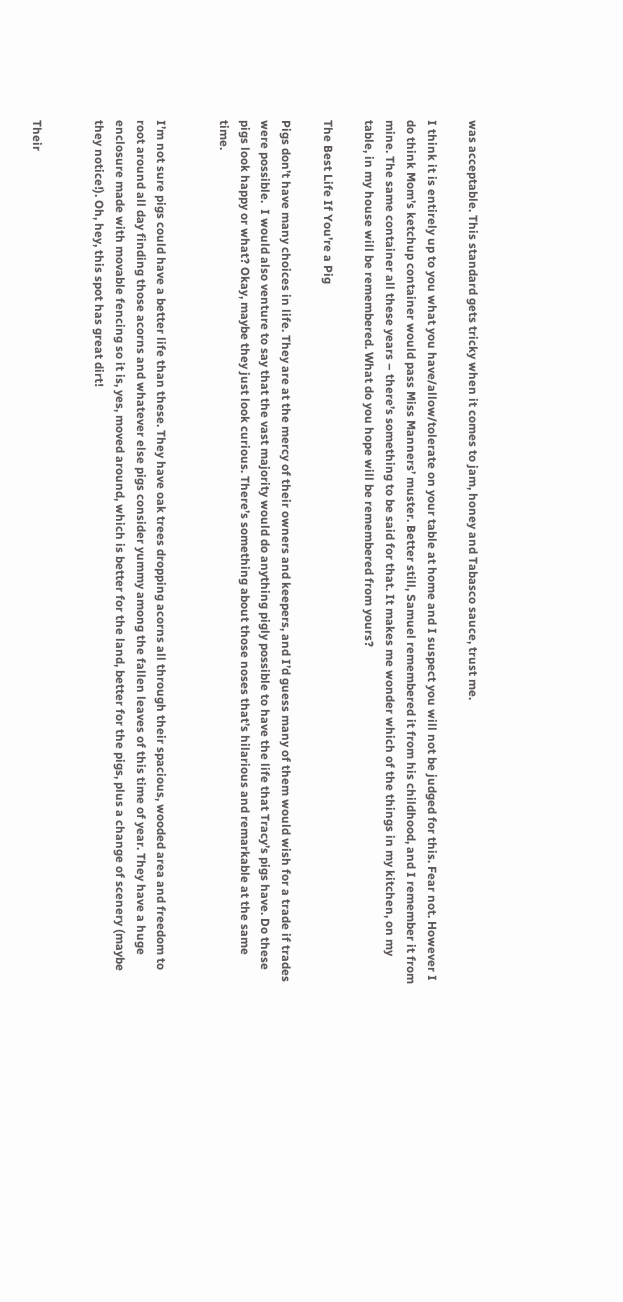was acceptable. This standard gets tricky when it comes to jam, honey and Tabasco sauce, trust me.

I think it is entirely up to you what you have/allow/tolerate on your table at home and I suspect you will not be judged for this. Fear not. However I do think Mom’s ketchup container would pass Miss Manners’ muster. Better still, Samuel remembered it from his childhood, and I remember it from mine. The same container all these years – there’s something to be said for that. It makes me wonder which of the things in my kitchen, on my table, in my house will be remembered. What do you hope will be remembered from yours?

The Best Life If You’re a Pig

Pigs don’t have many choices in life. They are at the mercy of their owners and keepers, and I’d guess many of them would wish for a trade if trades were possible.  I would also venture to say that the vast majority would do anything pigly possible to have the life that Tracy’s pigs have. Do these pigs look happy or what? Okay, maybe they just look curious. There’s something about those noses that’s hilarious and remarkable at the same time.


I’m not sure pigs could have a better life than these. They have oak trees dropping acorns all through their spacious, wooded area and freedom to root around all day finding those acorns and whatever else pigs consider yummy among the fallen leaves of this time of year. They have a huge enclosure made with movable fencing so it is, yes, moved around, which is better for the land, better for the pigs, plus a change of scenery (maybe they notice!). Oh, hey, this spot has great dirt!


Their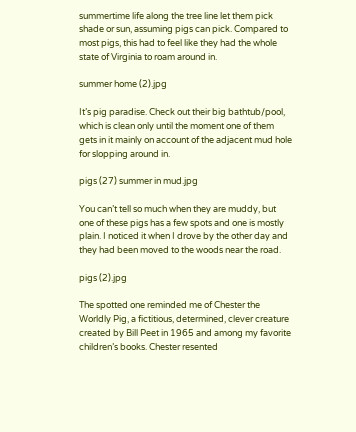summertime life along the tree line let them pick shade or sun, assuming pigs can pick. Compared to most pigs, this had to feel like they had the whole state of Virginia to roam around in.

summer home (2).jpg

It’s pig paradise. Check out their big bathtub/pool, which is clean only until the moment one of them gets in it mainly on account of the adjacent mud hole for slopping around in.

pigs (27) summer in mud.jpg

You can’t tell so much when they are muddy, but one of these pigs has a few spots and one is mostly plain. I noticed it when I drove by the other day and they had been moved to the woods near the road.

pigs (2).jpg

The spotted one reminded me of Chester the Worldly Pig, a fictitious, determined, clever creature created by Bill Peet in 1965 and among my favorite children’s books. Chester resented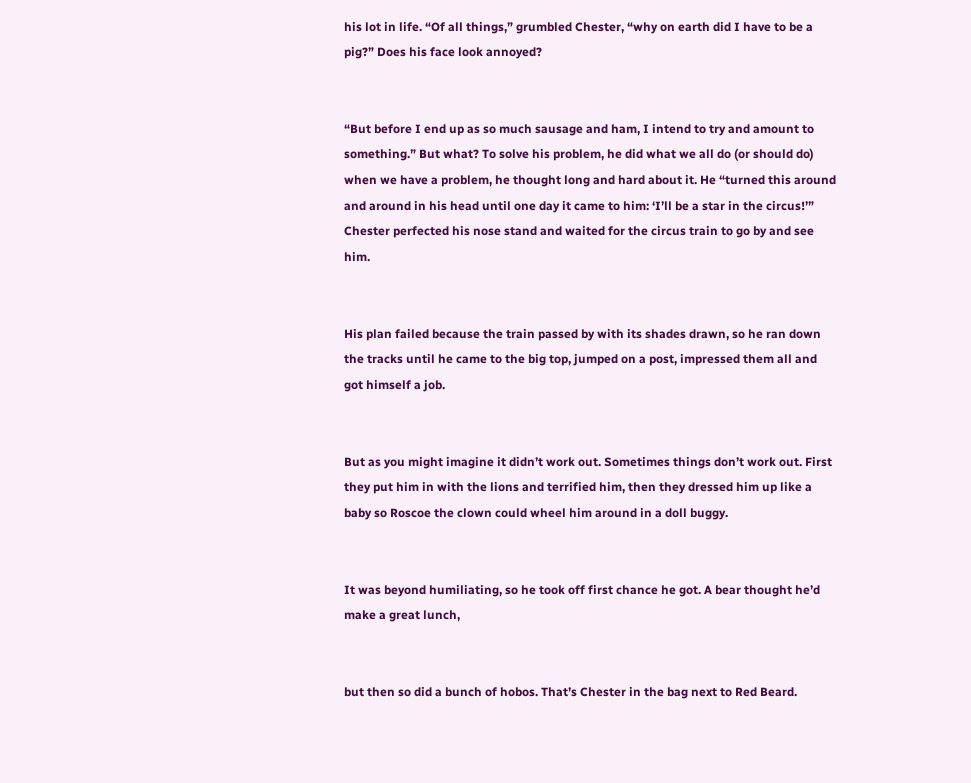his lot in life. “Of all things,” grumbled Chester, “why on earth did I have to be a pig?” Does his face look annoyed?


“But before I end up as so much sausage and ham, I intend to try and amount to something.” But what? To solve his problem, he did what we all do (or should do) when we have a problem, he thought long and hard about it. He “turned this around and around in his head until one day it came to him: ‘I’ll be a star in the circus!’” Chester perfected his nose stand and waited for the circus train to go by and see him.


His plan failed because the train passed by with its shades drawn, so he ran down the tracks until he came to the big top, jumped on a post, impressed them all and got himself a job.


But as you might imagine it didn’t work out. Sometimes things don’t work out. First they put him in with the lions and terrified him, then they dressed him up like a baby so Roscoe the clown could wheel him around in a doll buggy.


It was beyond humiliating, so he took off first chance he got. A bear thought he’d make a great lunch,


but then so did a bunch of hobos. That’s Chester in the bag next to Red Beard.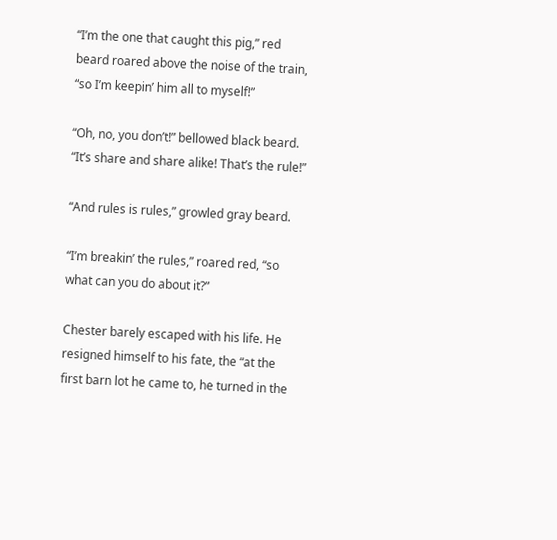“I’m the one that caught this pig,” red beard roared above the noise of the train, “so I’m keepin’ him all to myself!”

“Oh, no, you don’t!” bellowed black beard. “It’s share and share alike! That’s the rule!”

“And rules is rules,” growled gray beard.

“I’m breakin’ the rules,” roared red, “so what can you do about it?”

Chester barely escaped with his life. He resigned himself to his fate, the “at the first barn lot he came to, he turned in the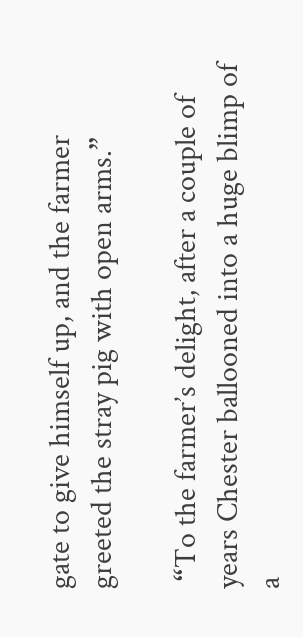gate to give himself up, and the farmer greeted the stray pig with open arms.”

 “To the farmer’s delight, after a couple of years Chester ballooned into a huge blimp of a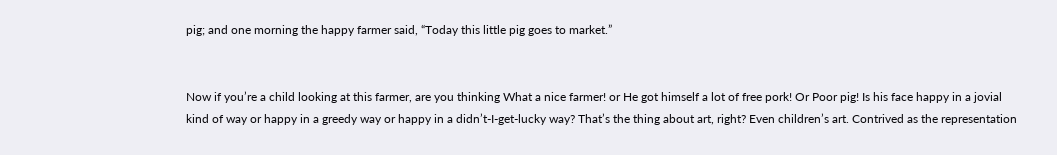pig; and one morning the happy farmer said, “Today this little pig goes to market.”


Now if you’re a child looking at this farmer, are you thinking What a nice farmer! or He got himself a lot of free pork! Or Poor pig! Is his face happy in a jovial kind of way or happy in a greedy way or happy in a didn’t-I-get-lucky way? That’s the thing about art, right? Even children’s art. Contrived as the representation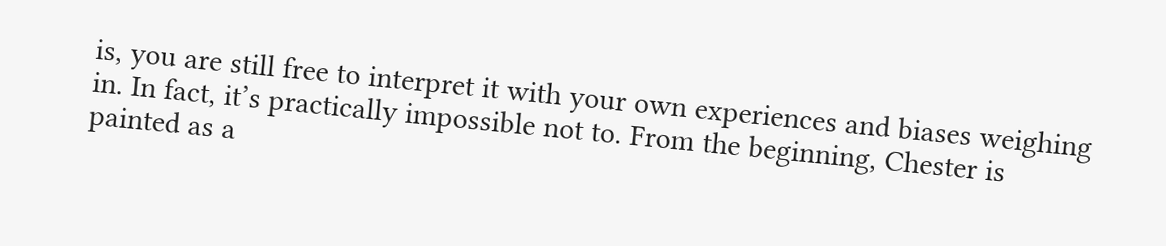is, you are still free to interpret it with your own experiences and biases weighing in. In fact, it’s practically impossible not to. From the beginning, Chester is painted as a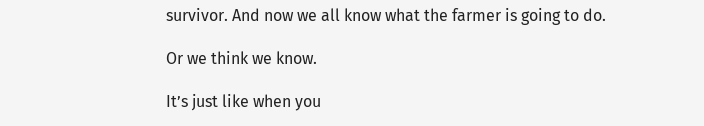survivor. And now we all know what the farmer is going to do.

Or we think we know.

It’s just like when you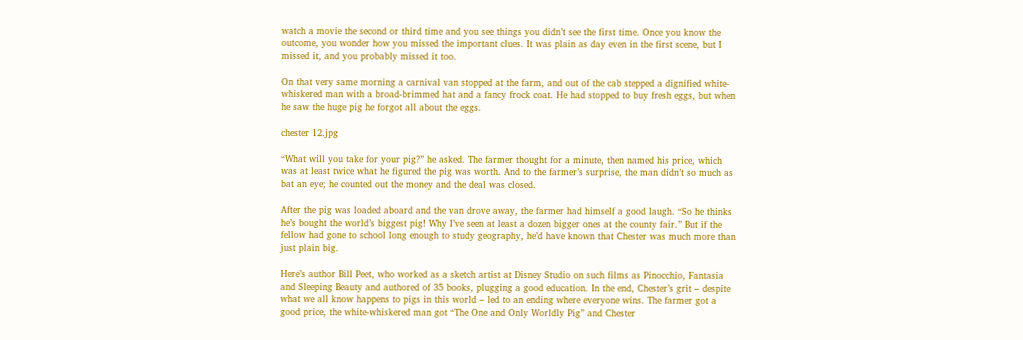watch a movie the second or third time and you see things you didn’t see the first time. Once you know the outcome, you wonder how you missed the important clues. It was plain as day even in the first scene, but I missed it, and you probably missed it too.

On that very same morning a carnival van stopped at the farm, and out of the cab stepped a dignified white-whiskered man with a broad-brimmed hat and a fancy frock coat. He had stopped to buy fresh eggs, but when he saw the huge pig he forgot all about the eggs.

chester 12.jpg

“What will you take for your pig?” he asked. The farmer thought for a minute, then named his price, which was at least twice what he figured the pig was worth. And to the farmer’s surprise, the man didn’t so much as bat an eye; he counted out the money and the deal was closed.

After the pig was loaded aboard and the van drove away, the farmer had himself a good laugh. “So he thinks he’s bought the world’s biggest pig! Why I’ve seen at least a dozen bigger ones at the county fair.” But if the fellow had gone to school long enough to study geography, he’d have known that Chester was much more than just plain big.

Here’s author Bill Peet, who worked as a sketch artist at Disney Studio on such films as Pinocchio, Fantasia and Sleeping Beauty and authored of 35 books, plugging a good education. In the end, Chester’s grit – despite what we all know happens to pigs in this world – led to an ending where everyone wins. The farmer got a good price, the white-whiskered man got “The One and Only Worldly Pig” and Chester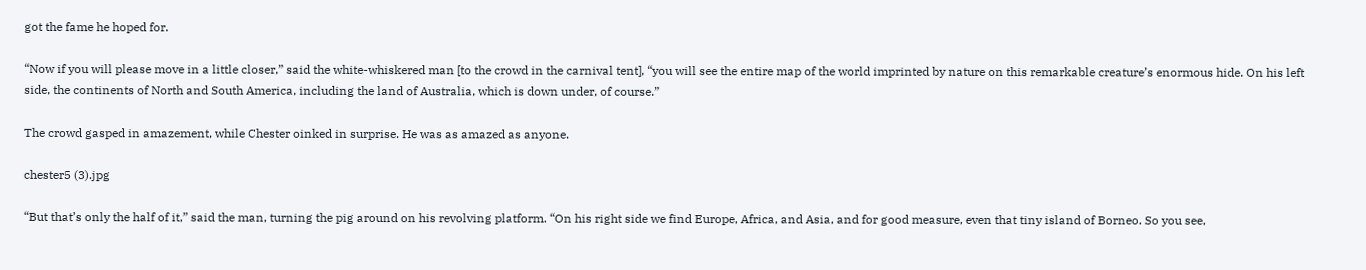got the fame he hoped for.

“Now if you will please move in a little closer,” said the white-whiskered man [to the crowd in the carnival tent], “you will see the entire map of the world imprinted by nature on this remarkable creature’s enormous hide. On his left side, the continents of North and South America, including the land of Australia, which is down under, of course.”

The crowd gasped in amazement, while Chester oinked in surprise. He was as amazed as anyone.

chester5 (3).jpg

“But that’s only the half of it,” said the man, turning the pig around on his revolving platform. “On his right side we find Europe, Africa, and Asia, and for good measure, even that tiny island of Borneo. So you see,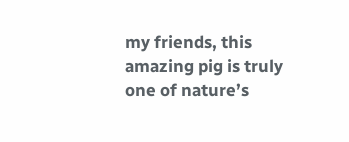my friends, this amazing pig is truly one of nature’s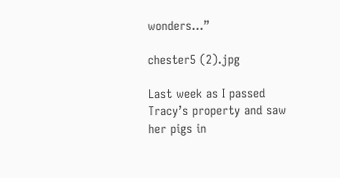wonders…”

chester5 (2).jpg

Last week as I passed Tracy’s property and saw her pigs in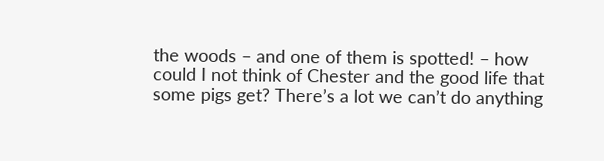the woods – and one of them is spotted! – how could I not think of Chester and the good life that some pigs get? There’s a lot we can’t do anything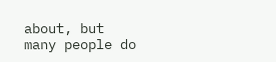about, but many people do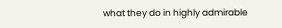what they do in highly admirable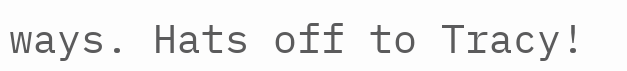ways. Hats off to Tracy!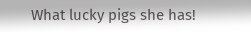What lucky pigs she has!